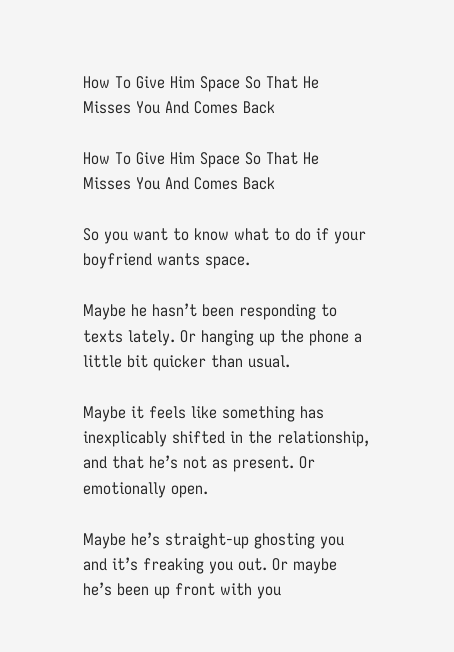How To Give Him Space So That He Misses You And Comes Back

How To Give Him Space So That He Misses You And Comes Back

So you want to know what to do if your boyfriend wants space.

Maybe he hasn’t been responding to texts lately. Or hanging up the phone a little bit quicker than usual.

Maybe it feels like something has inexplicably shifted in the relationship, and that he’s not as present. Or emotionally open.

Maybe he’s straight-up ghosting you and it’s freaking you out. Or maybe he’s been up front with you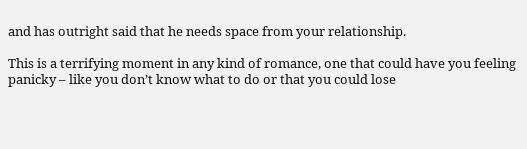and has outright said that he needs space from your relationship.

This is a terrifying moment in any kind of romance, one that could have you feeling panicky – like you don’t know what to do or that you could lose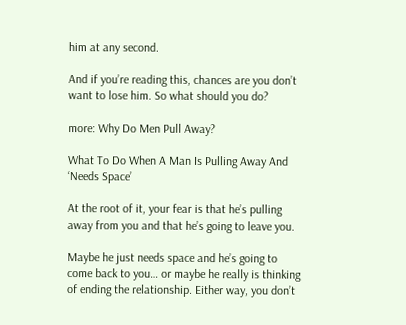him at any second.

And if you’re reading this, chances are you don’t want to lose him. So what should you do?

more: Why Do Men Pull Away?

What To Do When A Man Is Pulling Away And ‘Needs Space’

At the root of it, your fear is that he’s pulling away from you and that he’s going to leave you.

Maybe he just needs space and he’s going to come back to you… or maybe he really is thinking of ending the relationship. Either way, you don’t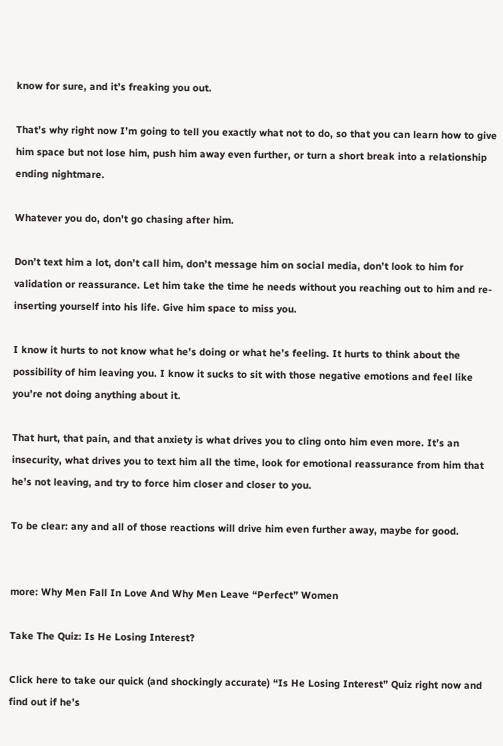know for sure, and it’s freaking you out.

That’s why right now I’m going to tell you exactly what not to do, so that you can learn how to give him space but not lose him, push him away even further, or turn a short break into a relationship ending nightmare.

Whatever you do, don’t go chasing after him.

Don’t text him a lot, don’t call him, don’t message him on social media, don’t look to him for validation or reassurance. Let him take the time he needs without you reaching out to him and re-inserting yourself into his life. Give him space to miss you.

I know it hurts to not know what he’s doing or what he’s feeling. It hurts to think about the possibility of him leaving you. I know it sucks to sit with those negative emotions and feel like you’re not doing anything about it.

That hurt, that pain, and that anxiety is what drives you to cling onto him even more. It’s an insecurity, what drives you to text him all the time, look for emotional reassurance from him that he’s not leaving, and try to force him closer and closer to you.

To be clear: any and all of those reactions will drive him even further away, maybe for good.


more: Why Men Fall In Love And Why Men Leave “Perfect” Women

Take The Quiz: Is He Losing Interest?

Click here to take our quick (and shockingly accurate) “Is He Losing Interest” Quiz right now and find out if he’s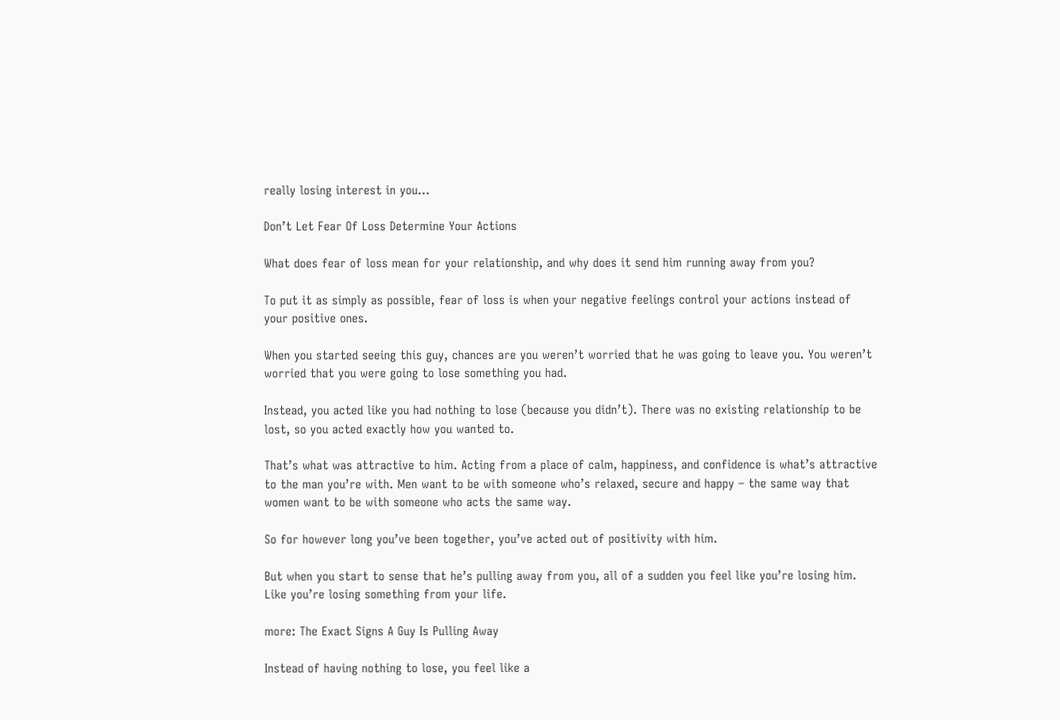really losing interest in you…

Don’t Let Fear Of Loss Determine Your Actions

What does fear of loss mean for your relationship, and why does it send him running away from you?

To put it as simply as possible, fear of loss is when your negative feelings control your actions instead of your positive ones.

When you started seeing this guy, chances are you weren’t worried that he was going to leave you. You weren’t worried that you were going to lose something you had.

Instead, you acted like you had nothing to lose (because you didn’t). There was no existing relationship to be lost, so you acted exactly how you wanted to.

That’s what was attractive to him. Acting from a place of calm, happiness, and confidence is what’s attractive to the man you’re with. Men want to be with someone who’s relaxed, secure and happy – the same way that women want to be with someone who acts the same way.

So for however long you’ve been together, you’ve acted out of positivity with him.

But when you start to sense that he’s pulling away from you, all of a sudden you feel like you’re losing him. Like you’re losing something from your life.

more: The Exact Signs A Guy Is Pulling Away

Instead of having nothing to lose, you feel like a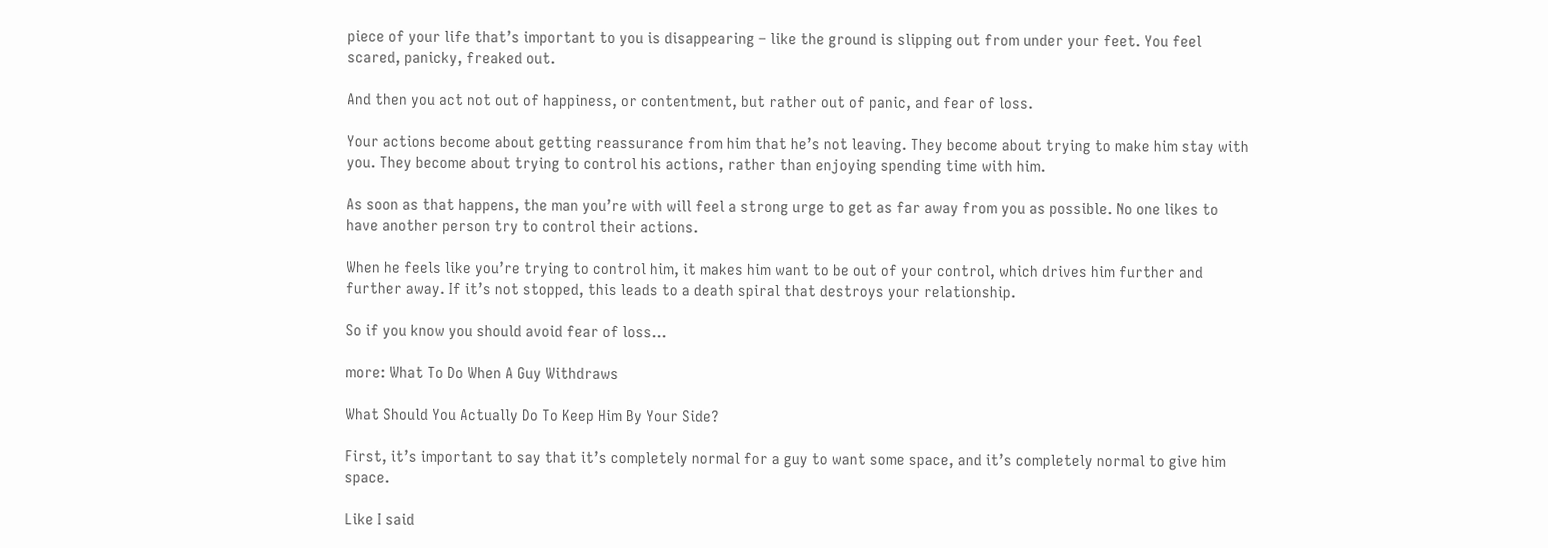piece of your life that’s important to you is disappearing – like the ground is slipping out from under your feet. You feel scared, panicky, freaked out.

And then you act not out of happiness, or contentment, but rather out of panic, and fear of loss.

Your actions become about getting reassurance from him that he’s not leaving. They become about trying to make him stay with you. They become about trying to control his actions, rather than enjoying spending time with him.

As soon as that happens, the man you’re with will feel a strong urge to get as far away from you as possible. No one likes to have another person try to control their actions.

When he feels like you’re trying to control him, it makes him want to be out of your control, which drives him further and further away. If it’s not stopped, this leads to a death spiral that destroys your relationship.

So if you know you should avoid fear of loss…

more: What To Do When A Guy Withdraws

What Should You Actually Do To Keep Him By Your Side?

First, it’s important to say that it’s completely normal for a guy to want some space, and it’s completely normal to give him space.

Like I said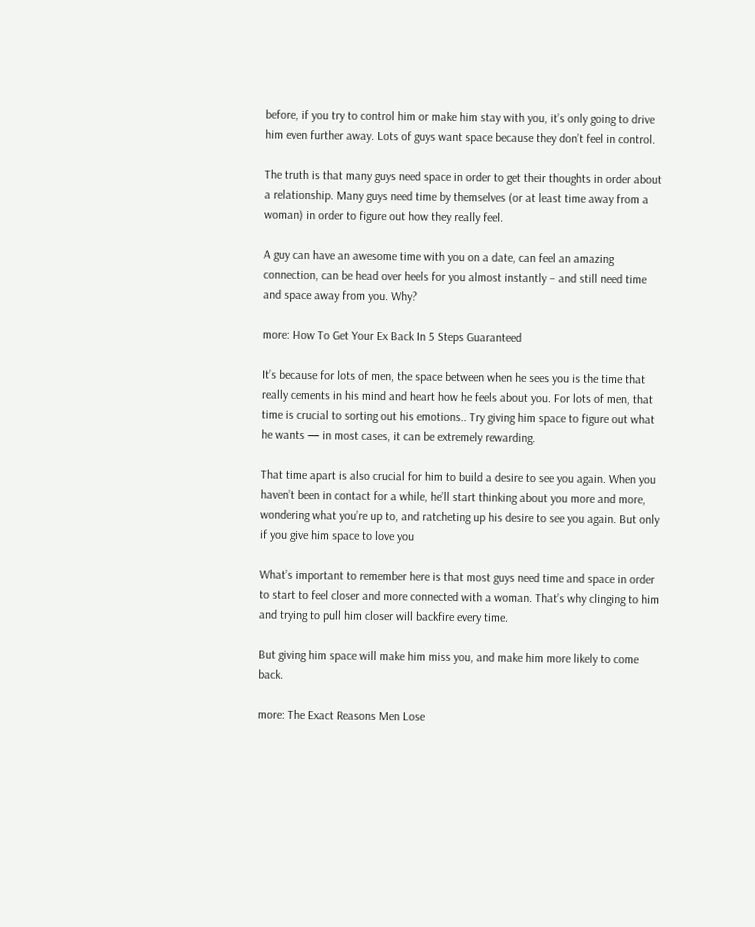before, if you try to control him or make him stay with you, it’s only going to drive him even further away. Lots of guys want space because they don’t feel in control.

The truth is that many guys need space in order to get their thoughts in order about a relationship. Many guys need time by themselves (or at least time away from a woman) in order to figure out how they really feel.

A guy can have an awesome time with you on a date, can feel an amazing connection, can be head over heels for you almost instantly – and still need time and space away from you. Why?

more: How To Get Your Ex Back In 5 Steps Guaranteed

It’s because for lots of men, the space between when he sees you is the time that really cements in his mind and heart how he feels about you. For lots of men, that time is crucial to sorting out his emotions.. Try giving him space to figure out what he wants — in most cases, it can be extremely rewarding.

That time apart is also crucial for him to build a desire to see you again. When you haven’t been in contact for a while, he’ll start thinking about you more and more, wondering what you’re up to, and ratcheting up his desire to see you again. But only if you give him space to love you

What’s important to remember here is that most guys need time and space in order to start to feel closer and more connected with a woman. That’s why clinging to him and trying to pull him closer will backfire every time.

But giving him space will make him miss you, and make him more likely to come back.

more: The Exact Reasons Men Lose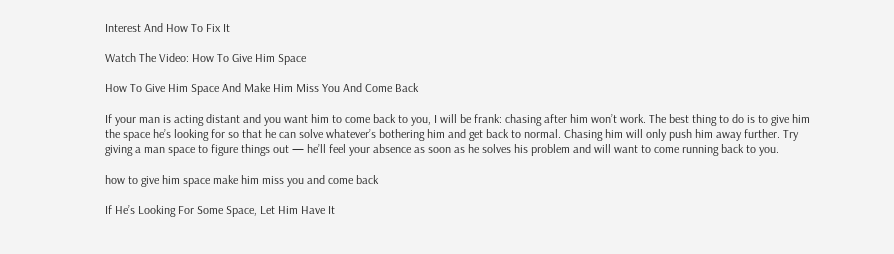Interest And How To Fix It

Watch The Video: How To Give Him Space

How To Give Him Space And Make Him Miss You And Come Back

If your man is acting distant and you want him to come back to you, I will be frank: chasing after him won’t work. The best thing to do is to give him the space he’s looking for so that he can solve whatever’s bothering him and get back to normal. Chasing him will only push him away further. Try giving a man space to figure things out — he’ll feel your absence as soon as he solves his problem and will want to come running back to you.

how to give him space make him miss you and come back

If He’s Looking For Some Space, Let Him Have It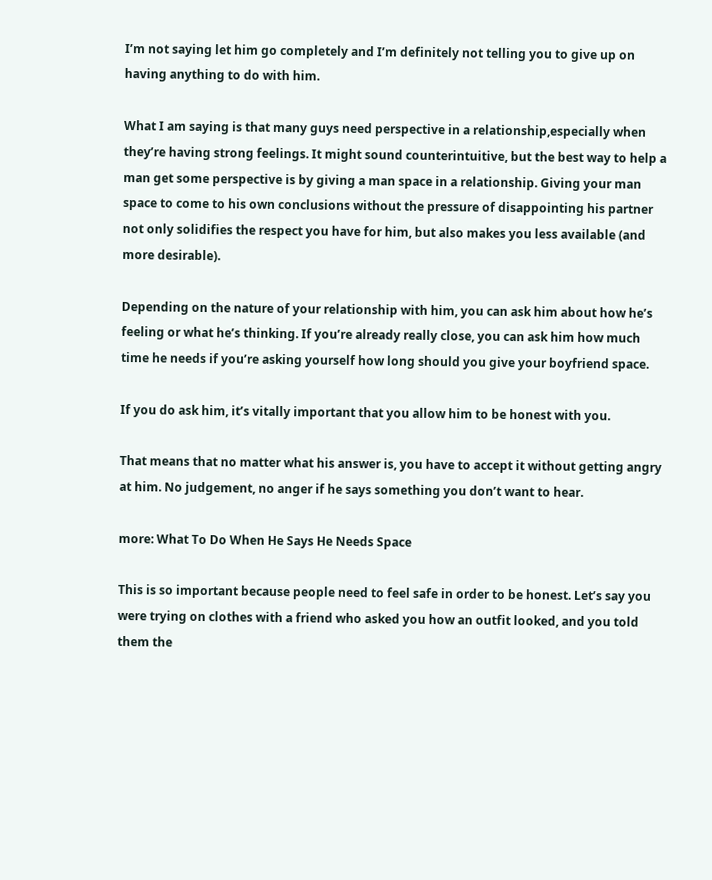I’m not saying let him go completely and I’m definitely not telling you to give up on having anything to do with him.

What I am saying is that many guys need perspective in a relationship,especially when they’re having strong feelings. It might sound counterintuitive, but the best way to help a man get some perspective is by giving a man space in a relationship. Giving your man space to come to his own conclusions without the pressure of disappointing his partner not only solidifies the respect you have for him, but also makes you less available (and more desirable).

Depending on the nature of your relationship with him, you can ask him about how he’s feeling or what he’s thinking. If you’re already really close, you can ask him how much time he needs if you’re asking yourself how long should you give your boyfriend space.

If you do ask him, it’s vitally important that you allow him to be honest with you.

That means that no matter what his answer is, you have to accept it without getting angry at him. No judgement, no anger if he says something you don’t want to hear.

more: What To Do When He Says He Needs Space

This is so important because people need to feel safe in order to be honest. Let’s say you were trying on clothes with a friend who asked you how an outfit looked, and you told them the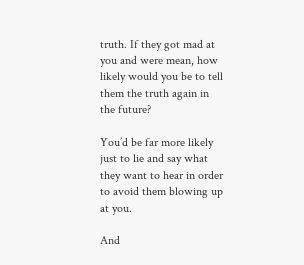truth. If they got mad at you and were mean, how likely would you be to tell them the truth again in the future?

You’d be far more likely just to lie and say what they want to hear in order to avoid them blowing up at you.

And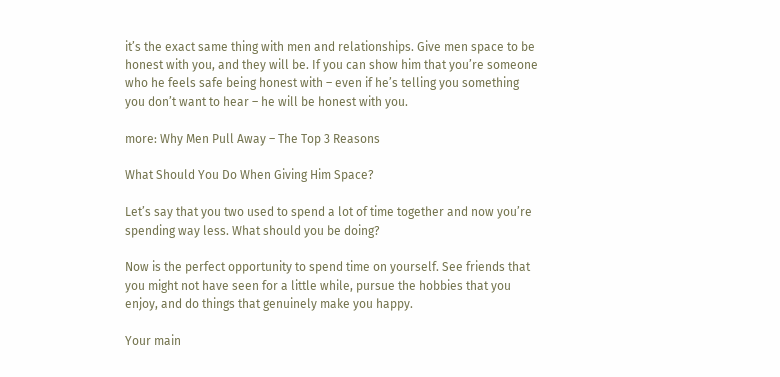it’s the exact same thing with men and relationships. Give men space to be honest with you, and they will be. If you can show him that you’re someone who he feels safe being honest with – even if he’s telling you something you don’t want to hear – he will be honest with you.

more: Why Men Pull Away – The Top 3 Reasons

What Should You Do When Giving Him Space?

Let’s say that you two used to spend a lot of time together and now you’re spending way less. What should you be doing?

Now is the perfect opportunity to spend time on yourself. See friends that you might not have seen for a little while, pursue the hobbies that you enjoy, and do things that genuinely make you happy.

Your main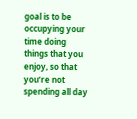goal is to be occupying your time doing things that you enjoy, so that you’re not spending all day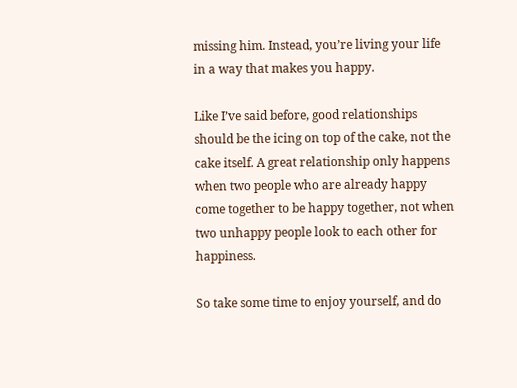missing him. Instead, you’re living your life in a way that makes you happy.

Like I’ve said before, good relationships should be the icing on top of the cake, not the cake itself. A great relationship only happens when two people who are already happy come together to be happy together, not when two unhappy people look to each other for happiness.

So take some time to enjoy yourself, and do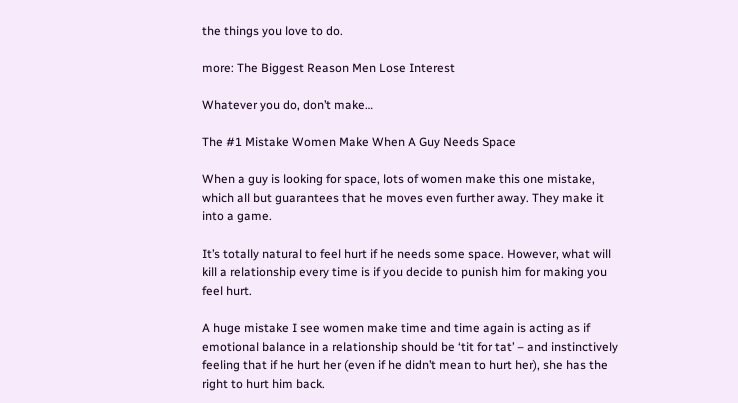the things you love to do.

more: The Biggest Reason Men Lose Interest

Whatever you do, don’t make…

The #1 Mistake Women Make When A Guy Needs Space

When a guy is looking for space, lots of women make this one mistake, which all but guarantees that he moves even further away. They make it into a game.

It’s totally natural to feel hurt if he needs some space. However, what will kill a relationship every time is if you decide to punish him for making you feel hurt.

A huge mistake I see women make time and time again is acting as if emotional balance in a relationship should be ‘tit for tat’ – and instinctively feeling that if he hurt her (even if he didn’t mean to hurt her), she has the right to hurt him back.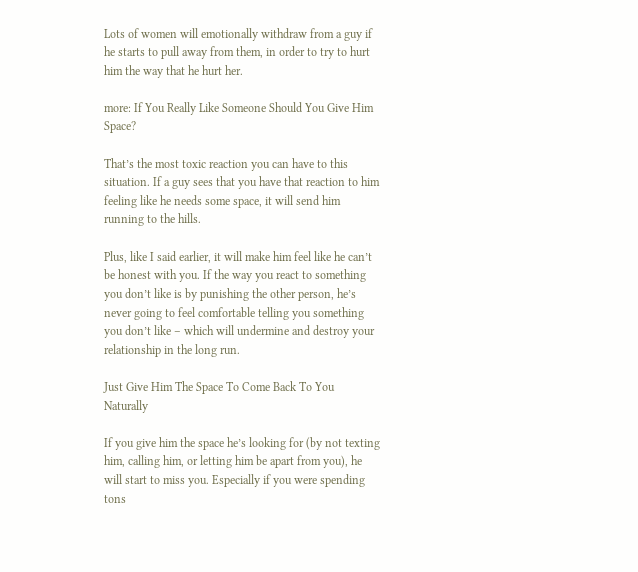Lots of women will emotionally withdraw from a guy if he starts to pull away from them, in order to try to hurt him the way that he hurt her.

more: If You Really Like Someone Should You Give Him Space?

That’s the most toxic reaction you can have to this situation. If a guy sees that you have that reaction to him feeling like he needs some space, it will send him running to the hills.

Plus, like I said earlier, it will make him feel like he can’t be honest with you. If the way you react to something you don’t like is by punishing the other person, he’s never going to feel comfortable telling you something you don’t like – which will undermine and destroy your relationship in the long run.

Just Give Him The Space To Come Back To You Naturally

If you give him the space he’s looking for (by not texting him, calling him, or letting him be apart from you), he will start to miss you. Especially if you were spending tons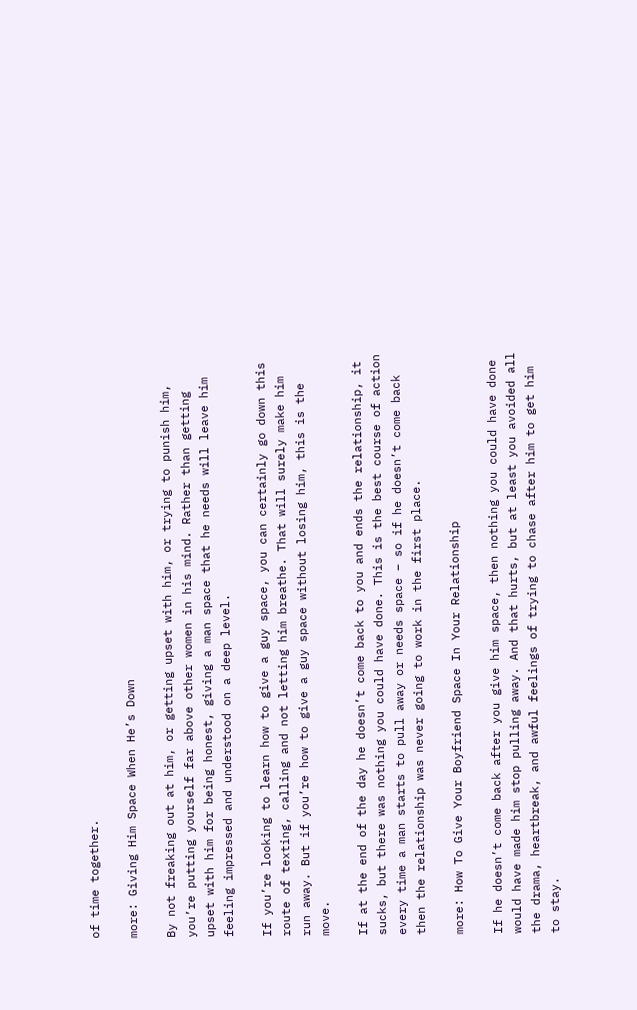of time together.

more: Giving Him Space When He’s Down

By not freaking out at him, or getting upset with him, or trying to punish him, you’re putting yourself far above other women in his mind. Rather than getting upset with him for being honest, giving a man space that he needs will leave him feeling impressed and understood on a deep level.

If you’re looking to learn how to give a guy space, you can certainly go down this route of texting, calling and not letting him breathe. That will surely make him run away. But if you’re how to give a guy space without losing him, this is the move.

If at the end of the day he doesn’t come back to you and ends the relationship, it sucks, but there was nothing you could have done. This is the best course of action every time a man starts to pull away or needs space – so if he doesn’t come back then the relationship was never going to work in the first place.

more: How To Give Your Boyfriend Space In Your Relationship

If he doesn’t come back after you give him space, then nothing you could have done would have made him stop pulling away. And that hurts, but at least you avoided all the drama, heartbreak, and awful feelings of trying to chase after him to get him to stay.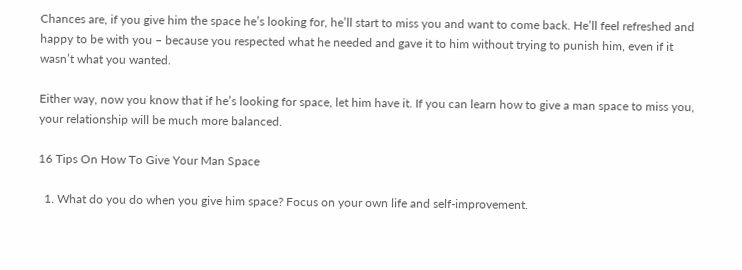Chances are, if you give him the space he’s looking for, he’ll start to miss you and want to come back. He’ll feel refreshed and happy to be with you – because you respected what he needed and gave it to him without trying to punish him, even if it wasn’t what you wanted.

Either way, now you know that if he’s looking for space, let him have it. If you can learn how to give a man space to miss you, your relationship will be much more balanced.

16 Tips On How To Give Your Man Space

  1. What do you do when you give him space? Focus on your own life and self-improvement.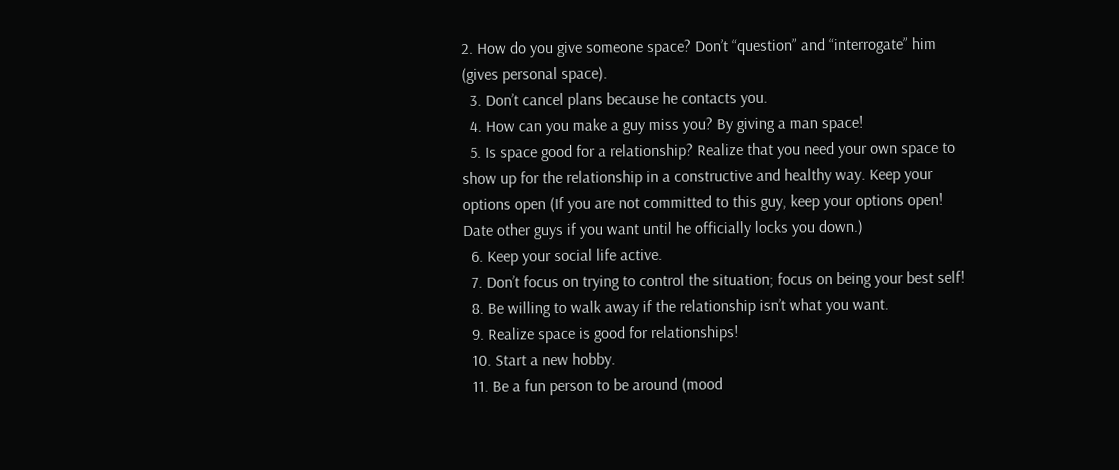2. How do you give someone space? Don’t “question” and “interrogate” him (gives personal space).
  3. Don’t cancel plans because he contacts you.
  4. How can you make a guy miss you? By giving a man space!
  5. Is space good for a relationship? Realize that you need your own space to show up for the relationship in a constructive and healthy way. Keep your options open (If you are not committed to this guy, keep your options open! Date other guys if you want until he officially locks you down.)
  6. Keep your social life active.
  7. Don’t focus on trying to control the situation; focus on being your best self!
  8. Be willing to walk away if the relationship isn’t what you want.
  9. Realize space is good for relationships!
  10. Start a new hobby.
  11. Be a fun person to be around (mood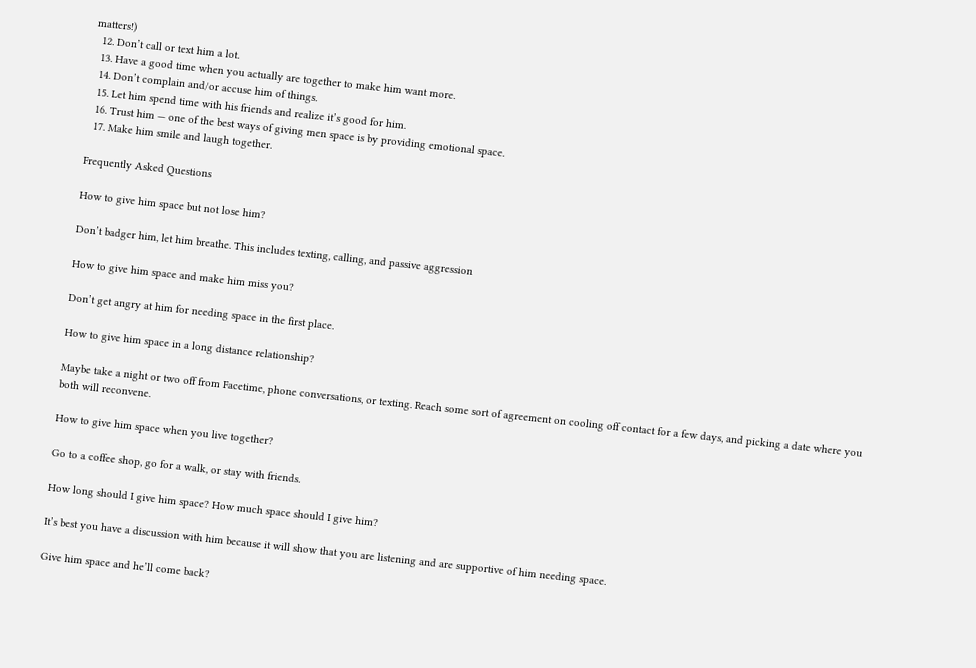matters!)
  12. Don’t call or text him a lot.
  13. Have a good time when you actually are together to make him want more.
  14. Don’t complain and/or accuse him of things.
  15. Let him spend time with his friends and realize it’s good for him.
  16. Trust him — one of the best ways of giving men space is by providing emotional space.
  17. Make him smile and laugh together.

Frequently Asked Questions

How to give him space but not lose him?

Don’t badger him, let him breathe. This includes texting, calling, and passive aggression

How to give him space and make him miss you?

Don’t get angry at him for needing space in the first place.

How to give him space in a long distance relationship?

Maybe take a night or two off from Facetime, phone conversations, or texting. Reach some sort of agreement on cooling off contact for a few days, and picking a date where you both will reconvene.

How to give him space when you live together?

Go to a coffee shop, go for a walk, or stay with friends.

How long should I give him space? How much space should I give him?

It’s best you have a discussion with him because it will show that you are listening and are supportive of him needing space.

Give him space and he’ll come back?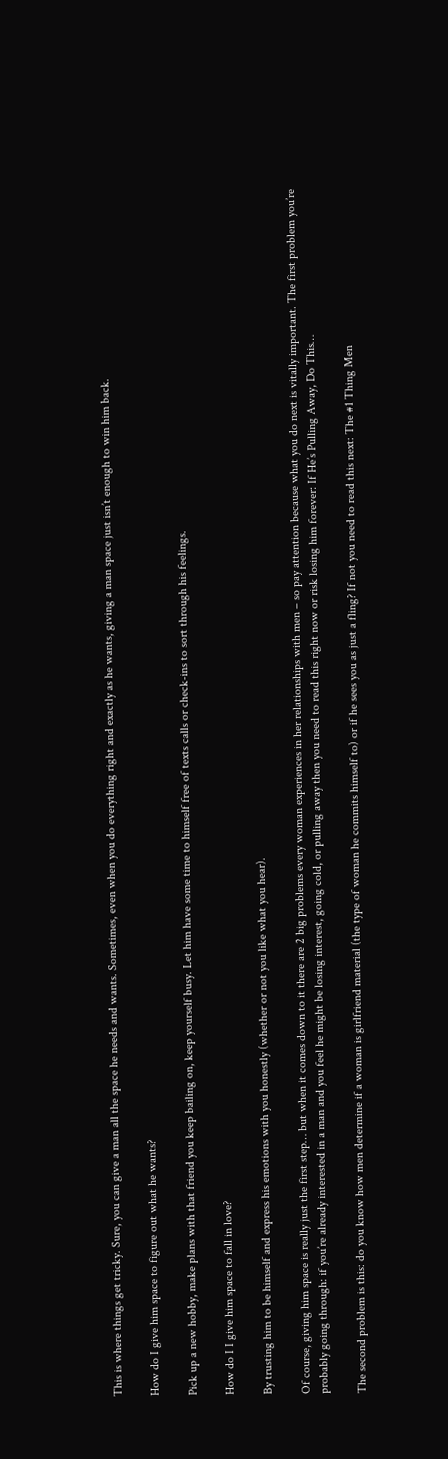This is where things get tricky. Sure, you can give a man all the space he needs and wants. Sometimes, even when you do everything right and exactly as he wants, giving a man space just isn’t enough to win him back.

How do I give him space to figure out what he wants?

Pick up a new hobby, make plans with that friend you keep bailing on, keep yourself busy. Let him have some time to himself free of texts calls or check-ins to sort through his feelings.

How do I I give him space to fall in love?

By trusting him to be himself and express his emotions with you honestly (whether or not you like what you hear).

Of course, giving him space is really just the first step… but when it comes down to it there are 2 big problems every woman experiences in her relationships with men – so pay attention because what you do next is vitally important. The first problem you’re probably going through: if you’re already interested in a man and you feel he might be losing interest, going cold, or pulling away then you need to read this right now or risk losing him forever: If He’s Pulling Away, Do This…

The second problem is this: do you know how men determine if a woman is girlfriend material (the type of woman he commits himself to) or if he sees you as just a fling? If not you need to read this next: The #1 Thing Men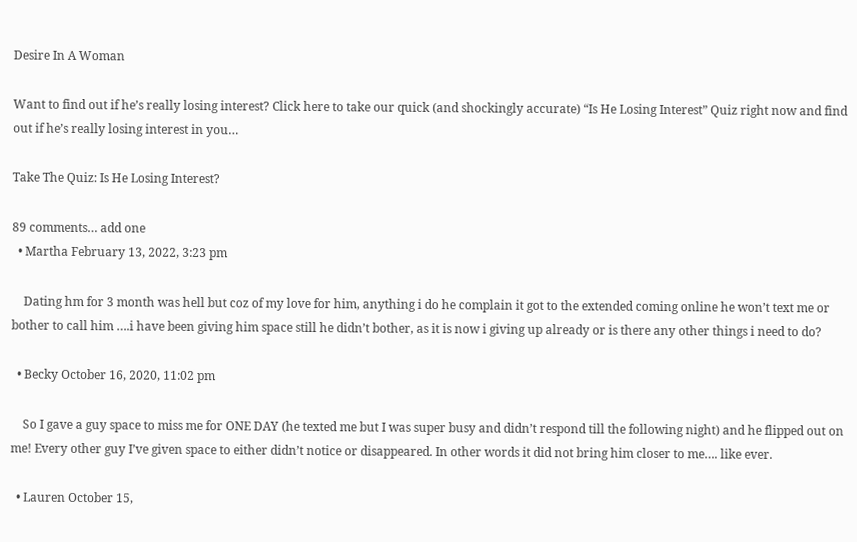Desire In A Woman

Want to find out if he’s really losing interest? Click here to take our quick (and shockingly accurate) “Is He Losing Interest” Quiz right now and find out if he’s really losing interest in you…

Take The Quiz: Is He Losing Interest?

89 comments… add one
  • Martha February 13, 2022, 3:23 pm

    Dating hm for 3 month was hell but coz of my love for him, anything i do he complain it got to the extended coming online he won’t text me or bother to call him ….i have been giving him space still he didn’t bother, as it is now i giving up already or is there any other things i need to do?

  • Becky October 16, 2020, 11:02 pm

    So I gave a guy space to miss me for ONE DAY (he texted me but I was super busy and didn’t respond till the following night) and he flipped out on me! Every other guy I’ve given space to either didn’t notice or disappeared. In other words it did not bring him closer to me…. like ever.

  • Lauren October 15,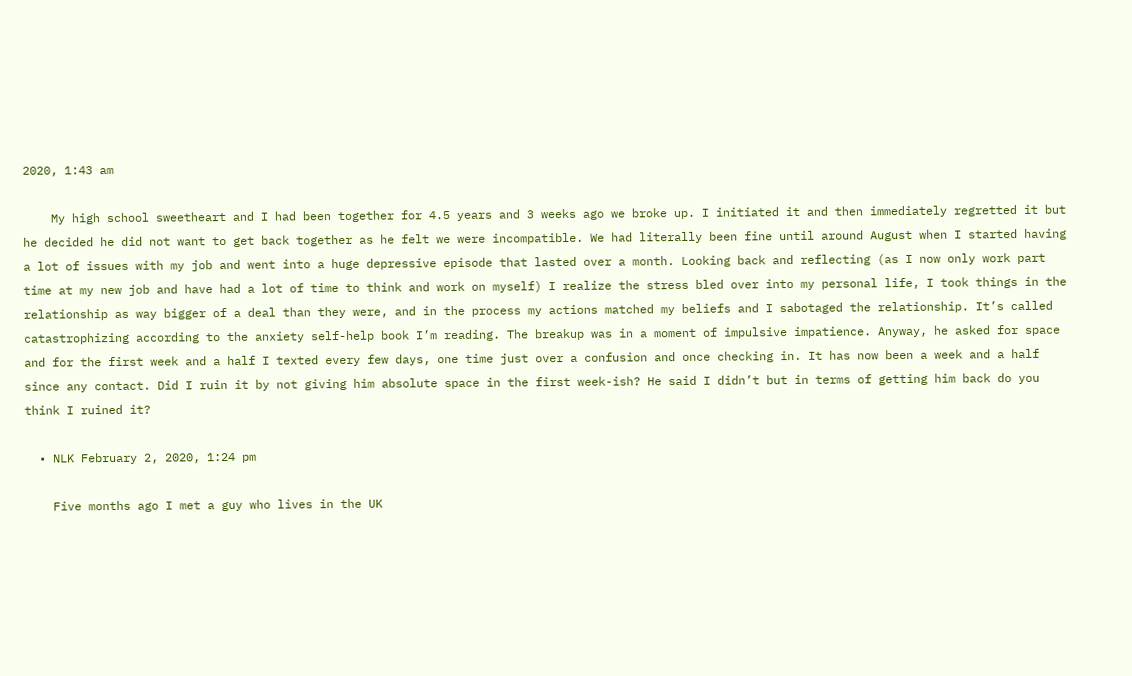2020, 1:43 am

    My high school sweetheart and I had been together for 4.5 years and 3 weeks ago we broke up. I initiated it and then immediately regretted it but he decided he did not want to get back together as he felt we were incompatible. We had literally been fine until around August when I started having a lot of issues with my job and went into a huge depressive episode that lasted over a month. Looking back and reflecting (as I now only work part time at my new job and have had a lot of time to think and work on myself) I realize the stress bled over into my personal life, I took things in the relationship as way bigger of a deal than they were, and in the process my actions matched my beliefs and I sabotaged the relationship. It’s called catastrophizing according to the anxiety self-help book I’m reading. The breakup was in a moment of impulsive impatience. Anyway, he asked for space and for the first week and a half I texted every few days, one time just over a confusion and once checking in. It has now been a week and a half since any contact. Did I ruin it by not giving him absolute space in the first week-ish? He said I didn’t but in terms of getting him back do you think I ruined it?

  • NLK February 2, 2020, 1:24 pm

    Five months ago I met a guy who lives in the UK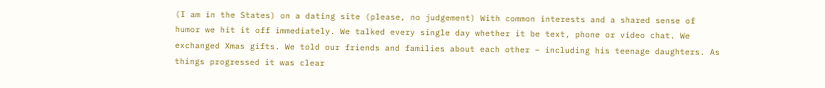(I am in the States) on a dating site (please, no judgement) With common interests and a shared sense of humor we hit it off immediately. We talked every single day whether it be text, phone or video chat. We exchanged Xmas gifts. We told our friends and families about each other – including his teenage daughters. As things progressed it was clear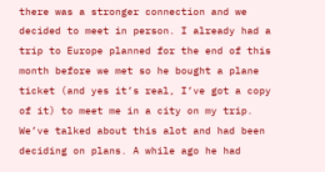there was a stronger connection and we decided to meet in person. I already had a trip to Europe planned for the end of this month before we met so he bought a plane ticket (and yes it’s real, I’ve got a copy of it) to meet me in a city on my trip. We’ve talked about this alot and had been deciding on plans. A while ago he had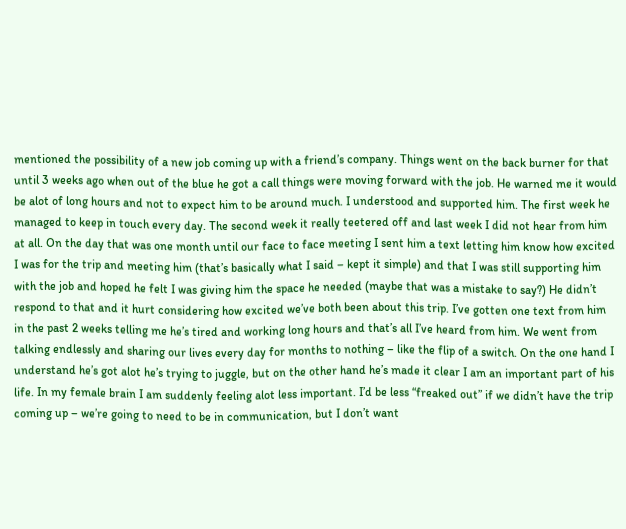mentioned the possibility of a new job coming up with a friend’s company. Things went on the back burner for that until 3 weeks ago when out of the blue he got a call things were moving forward with the job. He warned me it would be alot of long hours and not to expect him to be around much. I understood and supported him. The first week he managed to keep in touch every day. The second week it really teetered off and last week I did not hear from him at all. On the day that was one month until our face to face meeting I sent him a text letting him know how excited I was for the trip and meeting him (that’s basically what I said – kept it simple) and that I was still supporting him with the job and hoped he felt I was giving him the space he needed (maybe that was a mistake to say?) He didn’t respond to that and it hurt considering how excited we’ve both been about this trip. I’ve gotten one text from him in the past 2 weeks telling me he’s tired and working long hours and that’s all I’ve heard from him. We went from talking endlessly and sharing our lives every day for months to nothing – like the flip of a switch. On the one hand I understand he’s got alot he’s trying to juggle, but on the other hand he’s made it clear I am an important part of his life. In my female brain I am suddenly feeling alot less important. I’d be less “freaked out” if we didn’t have the trip coming up – we’re going to need to be in communication, but I don’t want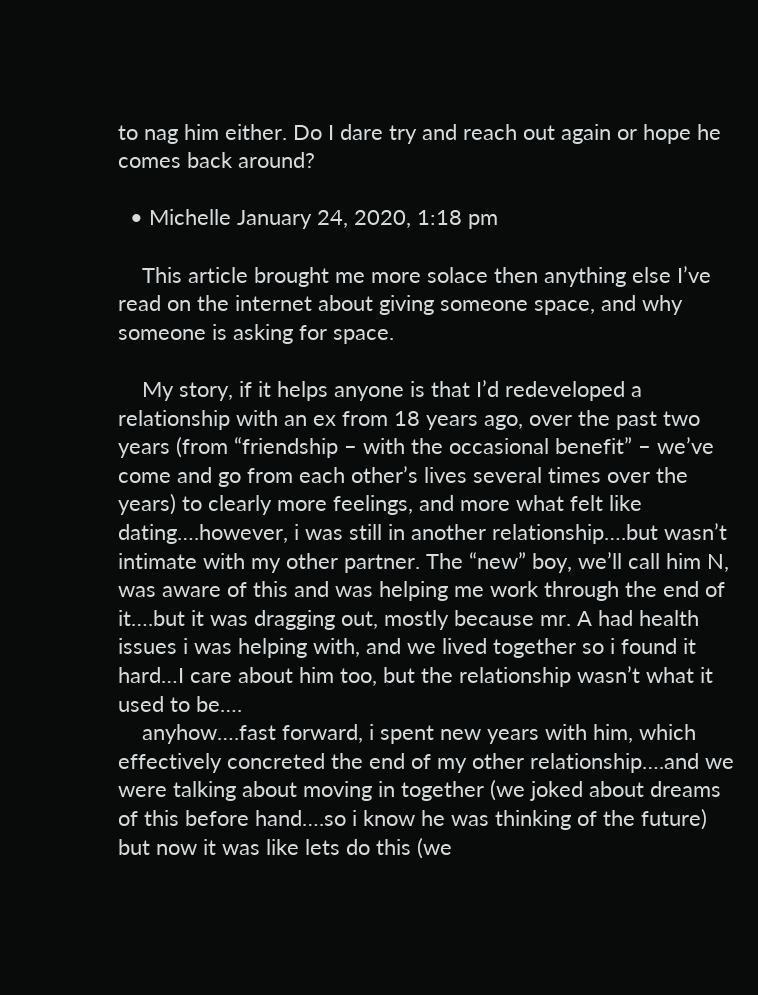to nag him either. Do I dare try and reach out again or hope he comes back around?

  • Michelle January 24, 2020, 1:18 pm

    This article brought me more solace then anything else I’ve read on the internet about giving someone space, and why someone is asking for space.

    My story, if it helps anyone is that I’d redeveloped a relationship with an ex from 18 years ago, over the past two years (from “friendship – with the occasional benefit” – we’ve come and go from each other’s lives several times over the years) to clearly more feelings, and more what felt like dating….however, i was still in another relationship….but wasn’t intimate with my other partner. The “new” boy, we’ll call him N, was aware of this and was helping me work through the end of it….but it was dragging out, mostly because mr. A had health issues i was helping with, and we lived together so i found it hard…I care about him too, but the relationship wasn’t what it used to be….
    anyhow….fast forward, i spent new years with him, which effectively concreted the end of my other relationship….and we were talking about moving in together (we joked about dreams of this before hand….so i know he was thinking of the future) but now it was like lets do this (we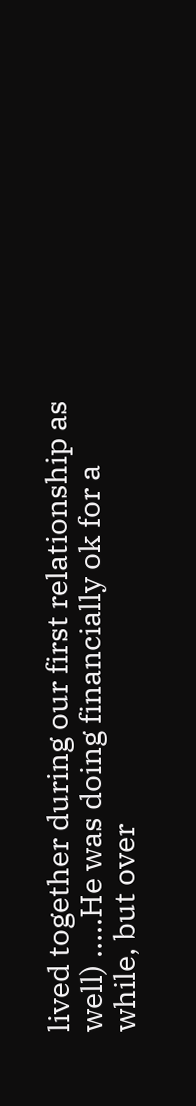lived together during our first relationship as well) …..He was doing financially ok for a while, but over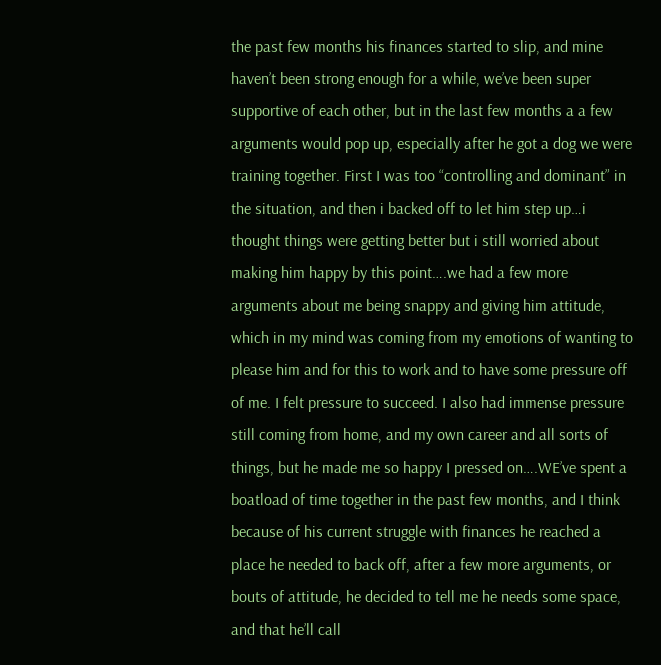the past few months his finances started to slip, and mine haven’t been strong enough for a while, we’ve been super supportive of each other, but in the last few months a a few arguments would pop up, especially after he got a dog we were training together. First I was too “controlling and dominant” in the situation, and then i backed off to let him step up…i thought things were getting better but i still worried about making him happy by this point….we had a few more arguments about me being snappy and giving him attitude, which in my mind was coming from my emotions of wanting to please him and for this to work and to have some pressure off of me. I felt pressure to succeed. I also had immense pressure still coming from home, and my own career and all sorts of things, but he made me so happy I pressed on….WE’ve spent a boatload of time together in the past few months, and I think because of his current struggle with finances he reached a place he needed to back off, after a few more arguments, or bouts of attitude, he decided to tell me he needs some space, and that he’ll call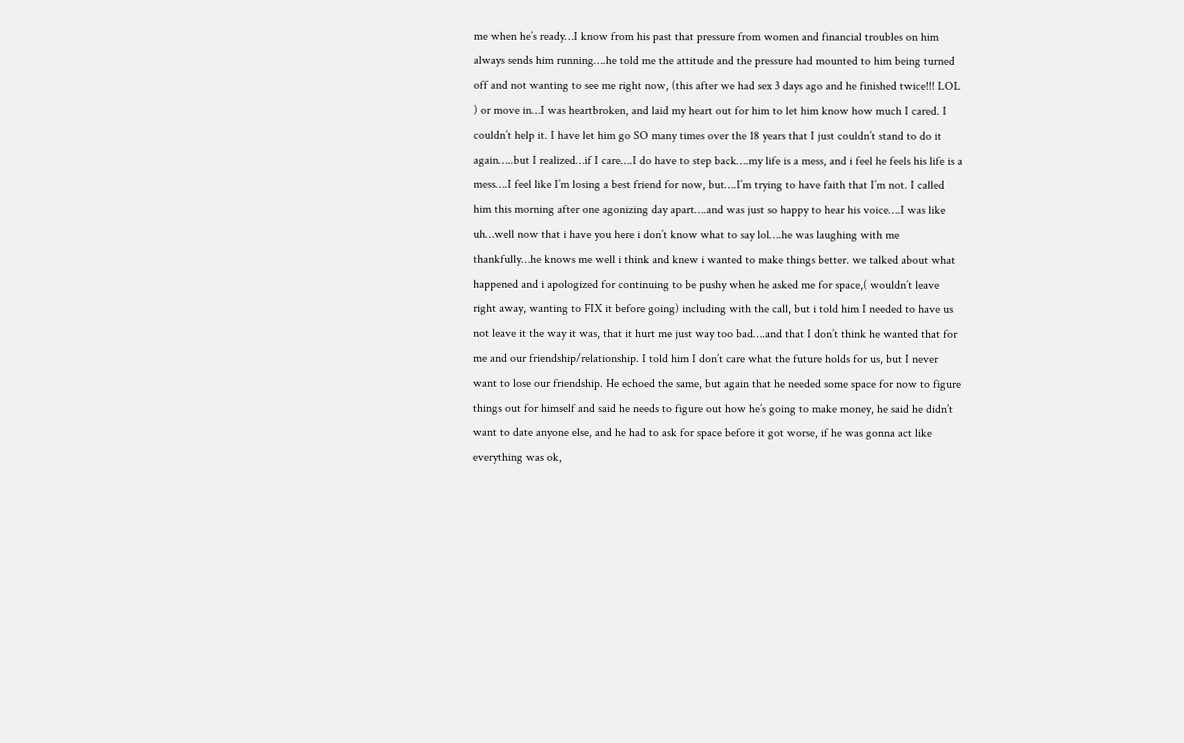me when he’s ready…I know from his past that pressure from women and financial troubles on him always sends him running….he told me the attitude and the pressure had mounted to him being turned off and not wanting to see me right now, (this after we had sex 3 days ago and he finished twice!!! LOL ) or move in…I was heartbroken, and laid my heart out for him to let him know how much I cared. I couldn’t help it. I have let him go SO many times over the 18 years that I just couldn’t stand to do it again…..but I realized…if I care….I do have to step back….my life is a mess, and i feel he feels his life is a mess….I feel like I’m losing a best friend for now, but….I’m trying to have faith that I’m not. I called him this morning after one agonizing day apart….and was just so happy to hear his voice….I was like uh…well now that i have you here i don’t know what to say lol….he was laughing with me thankfully…he knows me well i think and knew i wanted to make things better. we talked about what happened and i apologized for continuing to be pushy when he asked me for space,( wouldn’t leave right away, wanting to FIX it before going) including with the call, but i told him I needed to have us not leave it the way it was, that it hurt me just way too bad….and that I don’t think he wanted that for me and our friendship/relationship. I told him I don’t care what the future holds for us, but I never want to lose our friendship. He echoed the same, but again that he needed some space for now to figure things out for himself and said he needs to figure out how he’s going to make money, he said he didn’t want to date anyone else, and he had to ask for space before it got worse, if he was gonna act like everything was ok,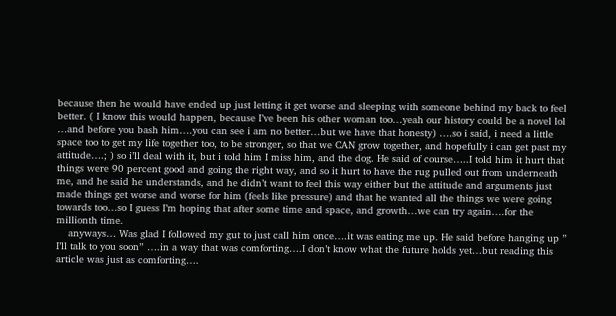because then he would have ended up just letting it get worse and sleeping with someone behind my back to feel better. ( I know this would happen, because I’ve been his other woman too…yeah our history could be a novel lol …and before you bash him….you can see i am no better…but we have that honesty) ….so i said, i need a little space too to get my life together too, to be stronger, so that we CAN grow together, and hopefully i can get past my attitude….; ) so i’ll deal with it, but i told him I miss him, and the dog. He said of course…..I told him it hurt that things were 90 percent good and going the right way, and so it hurt to have the rug pulled out from underneath me, and he said he understands, and he didn’t want to feel this way either but the attitude and arguments just made things get worse and worse for him (feels like pressure) and that he wanted all the things we were going towards too…so I guess I’m hoping that after some time and space, and growth…we can try again….for the millionth time.
    anyways… Was glad I followed my gut to just call him once….it was eating me up. He said before hanging up ” I’ll talk to you soon” ….in a way that was comforting….I don’t know what the future holds yet…but reading this article was just as comforting….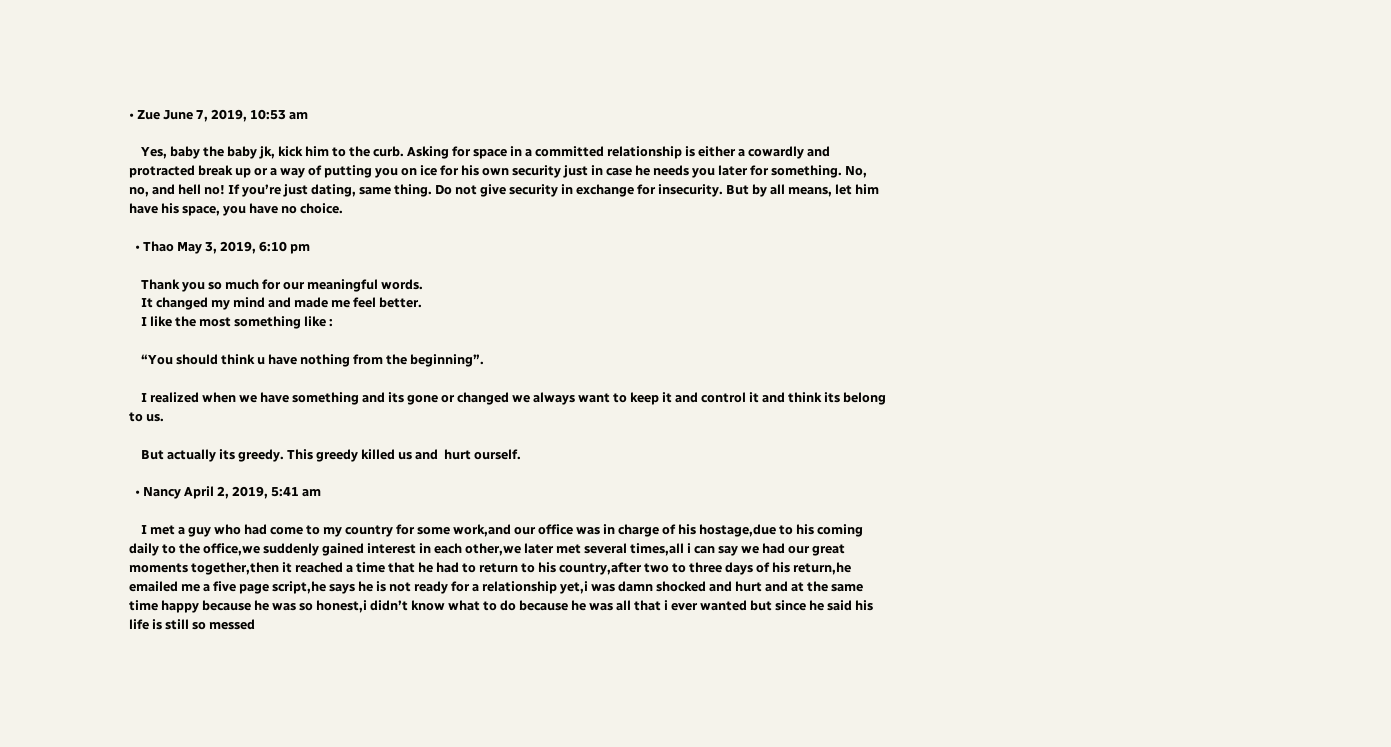• Zue June 7, 2019, 10:53 am

    Yes, baby the baby jk, kick him to the curb. Asking for space in a committed relationship is either a cowardly and protracted break up or a way of putting you on ice for his own security just in case he needs you later for something. No, no, and hell no! If you’re just dating, same thing. Do not give security in exchange for insecurity. But by all means, let him have his space, you have no choice.

  • Thao May 3, 2019, 6:10 pm

    Thank you so much for our meaningful words.
    It changed my mind and made me feel better.
    I like the most something like :

    “You should think u have nothing from the beginning”.

    I realized when we have something and its gone or changed we always want to keep it and control it and think its belong to us.

    But actually its greedy. This greedy killed us and  hurt ourself.

  • Nancy April 2, 2019, 5:41 am

    I met a guy who had come to my country for some work,and our office was in charge of his hostage,due to his coming daily to the office,we suddenly gained interest in each other,we later met several times,all i can say we had our great moments together,then it reached a time that he had to return to his country,after two to three days of his return,he emailed me a five page script,he says he is not ready for a relationship yet,i was damn shocked and hurt and at the same time happy because he was so honest,i didn’t know what to do because he was all that i ever wanted but since he said his life is still so messed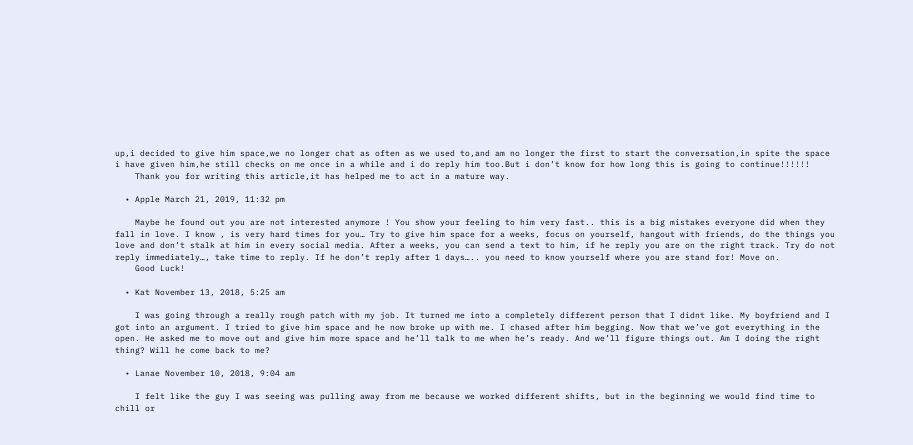up,i decided to give him space,we no longer chat as often as we used to,and am no longer the first to start the conversation,in spite the space i have given him,he still checks on me once in a while and i do reply him too.But i don’t know for how long this is going to continue!!!!!!
    Thank you for writing this article,it has helped me to act in a mature way.

  • Apple March 21, 2019, 11:32 pm

    Maybe he found out you are not interested anymore ! You show your feeling to him very fast.. this is a big mistakes everyone did when they fall in love. I know , is very hard times for you… Try to give him space for a weeks, focus on yourself, hangout with friends, do the things you love and don’t stalk at him in every social media. After a weeks, you can send a text to him, if he reply you are on the right track. Try do not reply immediately…, take time to reply. If he don’t reply after 1 days….. you need to know yourself where you are stand for! Move on.
    Good Luck!

  • Kat November 13, 2018, 5:25 am

    I was going through a really rough patch with my job. It turned me into a completely different person that I didnt like. My boyfriend and I got into an argument. I tried to give him space and he now broke up with me. I chased after him begging. Now that we’ve got everything in the open. He asked me to move out and give him more space and he’ll talk to me when he’s ready. And we’ll figure things out. Am I doing the right thing? Will he come back to me?

  • Lanae November 10, 2018, 9:04 am

    I felt like the guy I was seeing was pulling away from me because we worked different shifts, but in the beginning we would find time to chill or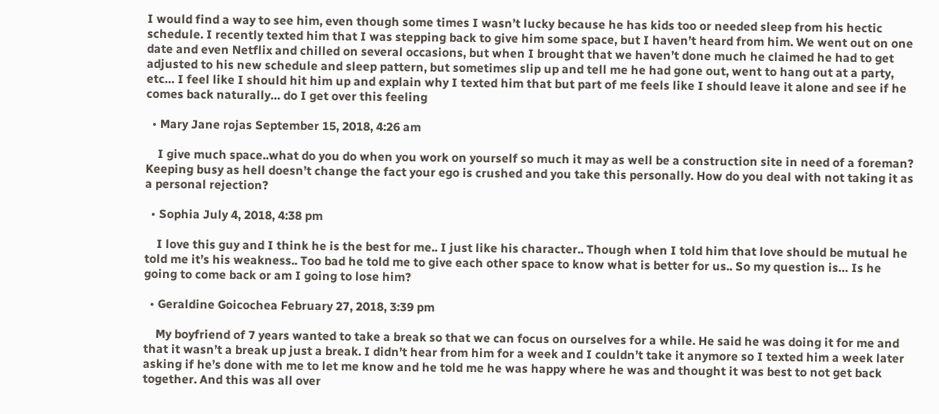I would find a way to see him, even though some times I wasn’t lucky because he has kids too or needed sleep from his hectic schedule. I recently texted him that I was stepping back to give him some space, but I haven’t heard from him. We went out on one date and even Netflix and chilled on several occasions, but when I brought that we haven’t done much he claimed he had to get adjusted to his new schedule and sleep pattern, but sometimes slip up and tell me he had gone out, went to hang out at a party, etc… I feel like I should hit him up and explain why I texted him that but part of me feels like I should leave it alone and see if he comes back naturally… do I get over this feeling

  • Mary Jane rojas September 15, 2018, 4:26 am

    I give much space..what do you do when you work on yourself so much it may as well be a construction site in need of a foreman? Keeping busy as hell doesn’t change the fact your ego is crushed and you take this personally. How do you deal with not taking it as a personal rejection?

  • Sophia July 4, 2018, 4:38 pm

    I love this guy and I think he is the best for me.. I just like his character.. Though when I told him that love should be mutual he told me it’s his weakness.. Too bad he told me to give each other space to know what is better for us.. So my question is… Is he going to come back or am I going to lose him?

  • Geraldine Goicochea February 27, 2018, 3:39 pm

    My boyfriend of 7 years wanted to take a break so that we can focus on ourselves for a while. He said he was doing it for me and that it wasn’t a break up just a break. I didn’t hear from him for a week and I couldn’t take it anymore so I texted him a week later asking if he’s done with me to let me know and he told me he was happy where he was and thought it was best to not get back together. And this was all over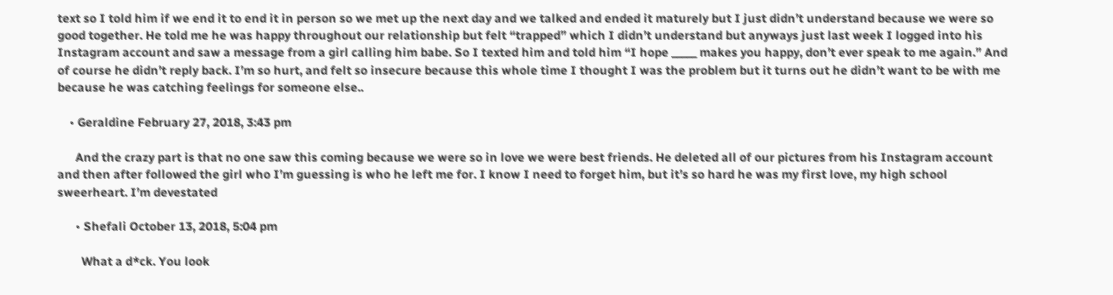text so I told him if we end it to end it in person so we met up the next day and we talked and ended it maturely but I just didn’t understand because we were so good together. He told me he was happy throughout our relationship but felt “trapped” which I didn’t understand but anyways just last week I logged into his Instagram account and saw a message from a girl calling him babe. So I texted him and told him “I hope _____ makes you happy, don’t ever speak to me again.” And of course he didn’t reply back. I’m so hurt, and felt so insecure because this whole time I thought I was the problem but it turns out he didn’t want to be with me because he was catching feelings for someone else..

    • Geraldine February 27, 2018, 3:43 pm

      And the crazy part is that no one saw this coming because we were so in love we were best friends. He deleted all of our pictures from his Instagram account and then after followed the girl who I’m guessing is who he left me for. I know I need to forget him, but it’s so hard he was my first love, my high school sweerheart. I’m devestated

      • Shefali October 13, 2018, 5:04 pm

        What a d*ck. You look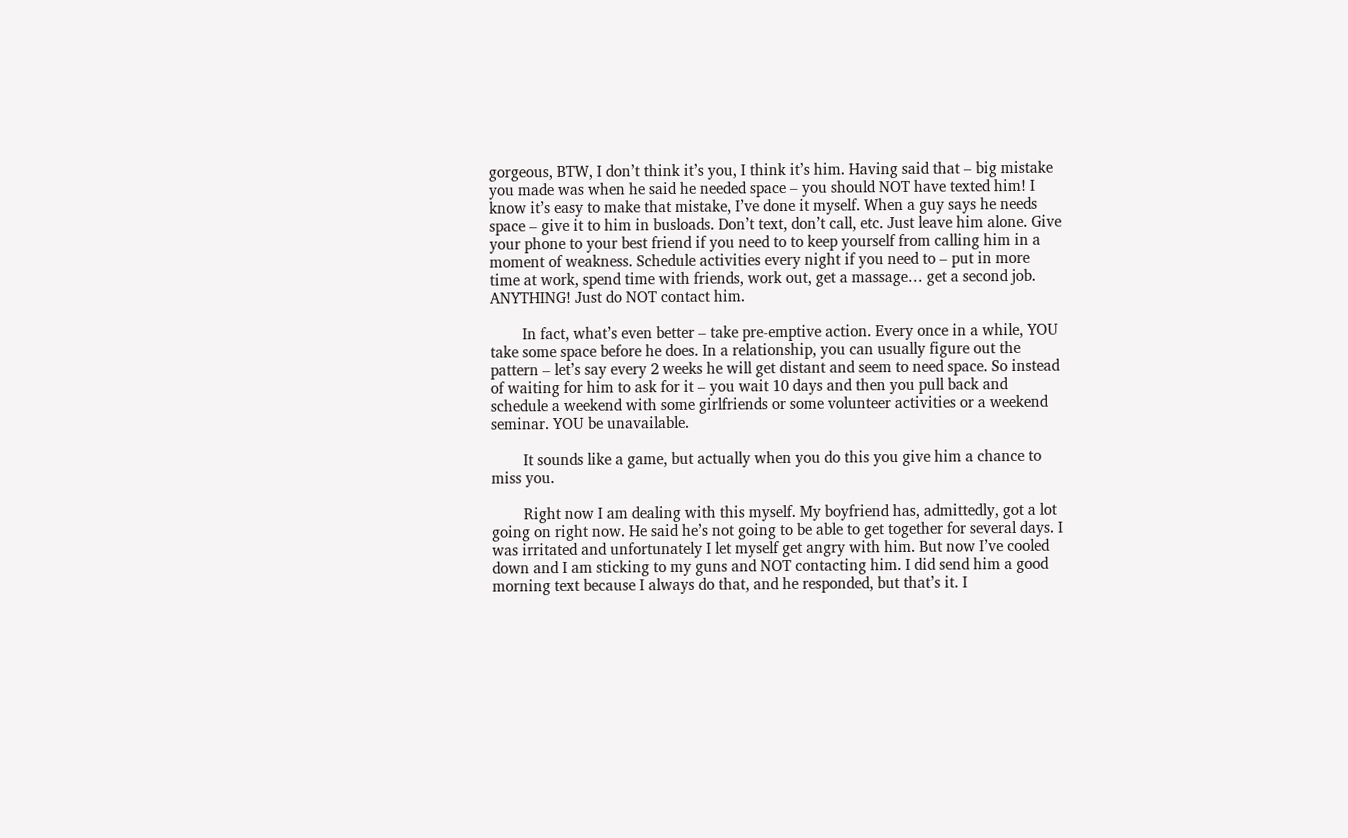gorgeous, BTW, I don’t think it’s you, I think it’s him. Having said that – big mistake you made was when he said he needed space – you should NOT have texted him! I know it’s easy to make that mistake, I’ve done it myself. When a guy says he needs space – give it to him in busloads. Don’t text, don’t call, etc. Just leave him alone. Give your phone to your best friend if you need to to keep yourself from calling him in a moment of weakness. Schedule activities every night if you need to – put in more time at work, spend time with friends, work out, get a massage… get a second job. ANYTHING! Just do NOT contact him.

        In fact, what’s even better – take pre-emptive action. Every once in a while, YOU take some space before he does. In a relationship, you can usually figure out the pattern – let’s say every 2 weeks he will get distant and seem to need space. So instead of waiting for him to ask for it – you wait 10 days and then you pull back and schedule a weekend with some girlfriends or some volunteer activities or a weekend seminar. YOU be unavailable.

        It sounds like a game, but actually when you do this you give him a chance to miss you.

        Right now I am dealing with this myself. My boyfriend has, admittedly, got a lot going on right now. He said he’s not going to be able to get together for several days. I was irritated and unfortunately I let myself get angry with him. But now I’ve cooled down and I am sticking to my guns and NOT contacting him. I did send him a good morning text because I always do that, and he responded, but that’s it. I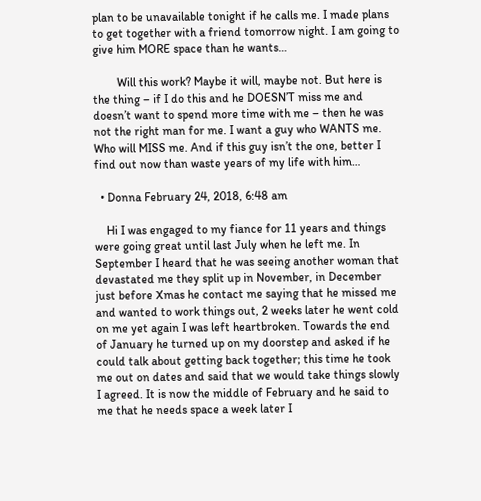plan to be unavailable tonight if he calls me. I made plans to get together with a friend tomorrow night. I am going to give him MORE space than he wants…

        Will this work? Maybe it will, maybe not. But here is the thing – if I do this and he DOESN’T miss me and doesn’t want to spend more time with me – then he was not the right man for me. I want a guy who WANTS me. Who will MISS me. And if this guy isn’t the one, better I find out now than waste years of my life with him…

  • Donna February 24, 2018, 6:48 am

    Hi I was engaged to my fiance for 11 years and things were going great until last July when he left me. In September I heard that he was seeing another woman that devastated me they split up in November, in December just before Xmas he contact me saying that he missed me and wanted to work things out, 2 weeks later he went cold on me yet again I was left heartbroken. Towards the end of January he turned up on my doorstep and asked if he could talk about getting back together; this time he took me out on dates and said that we would take things slowly I agreed. It is now the middle of February and he said to me that he needs space a week later I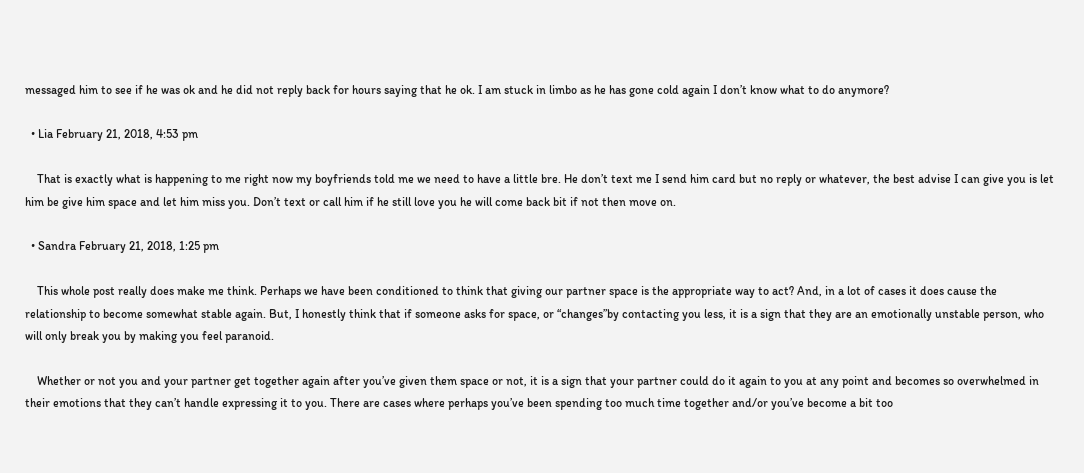messaged him to see if he was ok and he did not reply back for hours saying that he ok. I am stuck in limbo as he has gone cold again I don’t know what to do anymore?

  • Lia February 21, 2018, 4:53 pm

    That is exactly what is happening to me right now my boyfriends told me we need to have a little bre. He don’t text me I send him card but no reply or whatever, the best advise I can give you is let him be give him space and let him miss you. Don’t text or call him if he still love you he will come back bit if not then move on.

  • Sandra February 21, 2018, 1:25 pm

    This whole post really does make me think. Perhaps we have been conditioned to think that giving our partner space is the appropriate way to act? And, in a lot of cases it does cause the relationship to become somewhat stable again. But, I honestly think that if someone asks for space, or “changes”by contacting you less, it is a sign that they are an emotionally unstable person, who will only break you by making you feel paranoid.

    Whether or not you and your partner get together again after you’ve given them space or not, it is a sign that your partner could do it again to you at any point and becomes so overwhelmed in their emotions that they can’t handle expressing it to you. There are cases where perhaps you’ve been spending too much time together and/or you’ve become a bit too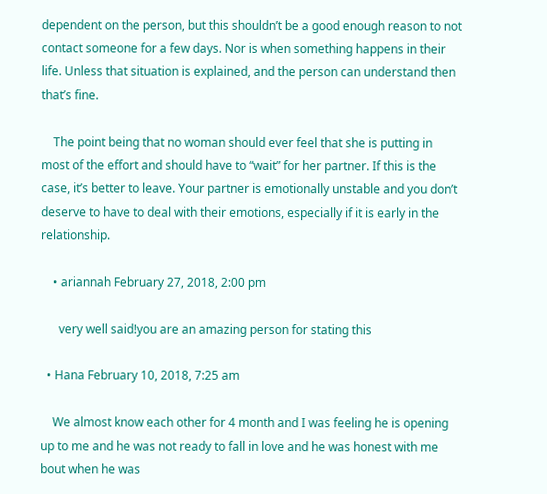dependent on the person, but this shouldn’t be a good enough reason to not contact someone for a few days. Nor is when something happens in their life. Unless that situation is explained, and the person can understand then that’s fine.

    The point being that no woman should ever feel that she is putting in most of the effort and should have to “wait” for her partner. If this is the case, it’s better to leave. Your partner is emotionally unstable and you don’t deserve to have to deal with their emotions, especially if it is early in the relationship.

    • ariannah February 27, 2018, 2:00 pm

      very well said!you are an amazing person for stating this

  • Hana February 10, 2018, 7:25 am

    We almost know each other for 4 month and I was feeling he is opening up to me and he was not ready to fall in love and he was honest with me bout when he was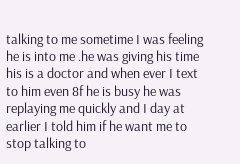talking to me sometime I was feeling he is into me .he was giving his time his is a doctor and when ever I text to him even 8f he is busy he was replaying me quickly and I day at earlier I told him if he want me to stop talking to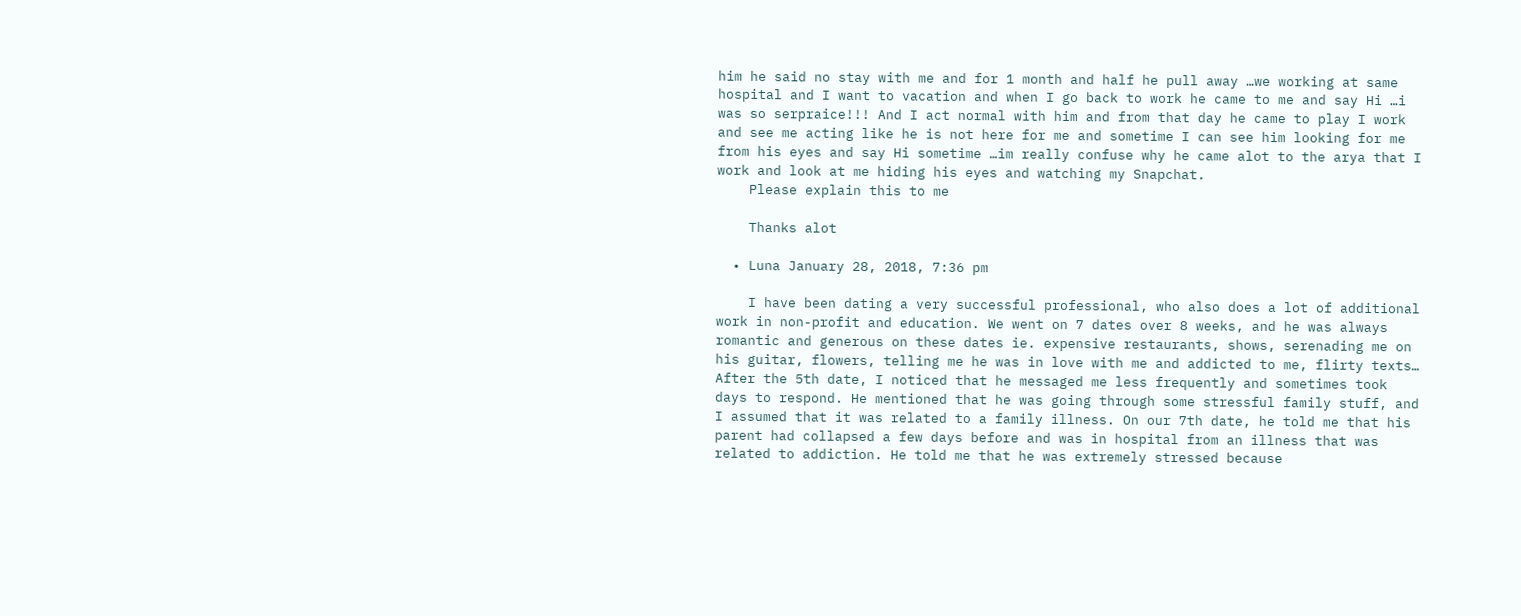him he said no stay with me and for 1 month and half he pull away …we working at same hospital and I want to vacation and when I go back to work he came to me and say Hi …i was so serpraice!!! And I act normal with him and from that day he came to play I work and see me acting like he is not here for me and sometime I can see him looking for me from his eyes and say Hi sometime …im really confuse why he came alot to the arya that I work and look at me hiding his eyes and watching my Snapchat.
    Please explain this to me

    Thanks alot

  • Luna January 28, 2018, 7:36 pm

    I have been dating a very successful professional, who also does a lot of additional work in non-profit and education. We went on 7 dates over 8 weeks, and he was always romantic and generous on these dates ie. expensive restaurants, shows, serenading me on his guitar, flowers, telling me he was in love with me and addicted to me, flirty texts… After the 5th date, I noticed that he messaged me less frequently and sometimes took days to respond. He mentioned that he was going through some stressful family stuff, and I assumed that it was related to a family illness. On our 7th date, he told me that his parent had collapsed a few days before and was in hospital from an illness that was related to addiction. He told me that he was extremely stressed because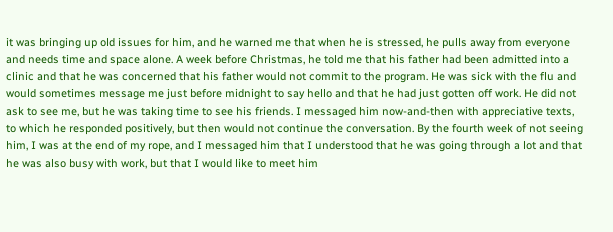it was bringing up old issues for him, and he warned me that when he is stressed, he pulls away from everyone and needs time and space alone. A week before Christmas, he told me that his father had been admitted into a clinic and that he was concerned that his father would not commit to the program. He was sick with the flu and would sometimes message me just before midnight to say hello and that he had just gotten off work. He did not ask to see me, but he was taking time to see his friends. I messaged him now-and-then with appreciative texts, to which he responded positively, but then would not continue the conversation. By the fourth week of not seeing him, I was at the end of my rope, and I messaged him that I understood that he was going through a lot and that he was also busy with work, but that I would like to meet him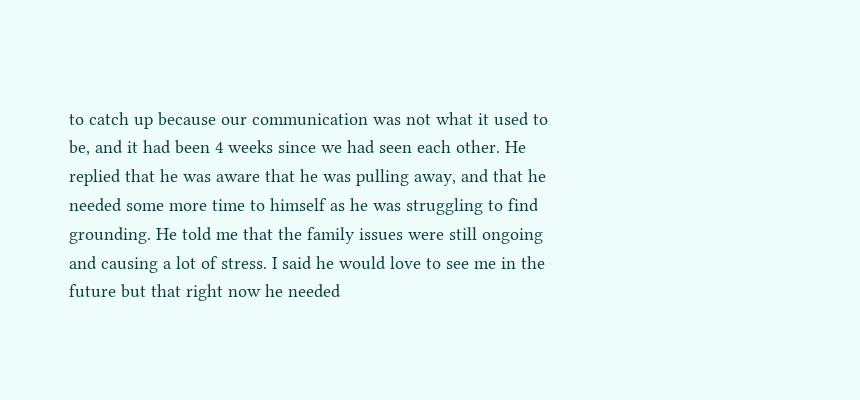to catch up because our communication was not what it used to be, and it had been 4 weeks since we had seen each other. He replied that he was aware that he was pulling away, and that he needed some more time to himself as he was struggling to find grounding. He told me that the family issues were still ongoing and causing a lot of stress. I said he would love to see me in the future but that right now he needed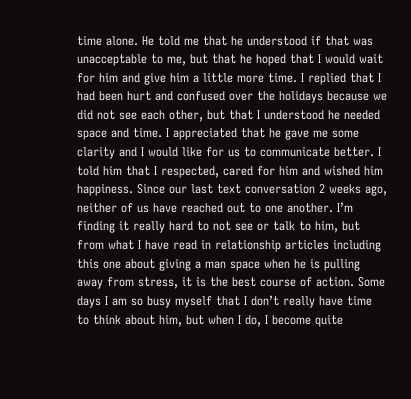time alone. He told me that he understood if that was unacceptable to me, but that he hoped that I would wait for him and give him a little more time. I replied that I had been hurt and confused over the holidays because we did not see each other, but that I understood he needed space and time. I appreciated that he gave me some clarity and I would like for us to communicate better. I told him that I respected, cared for him and wished him happiness. Since our last text conversation 2 weeks ago, neither of us have reached out to one another. I’m finding it really hard to not see or talk to him, but from what I have read in relationship articles including this one about giving a man space when he is pulling away from stress, it is the best course of action. Some days I am so busy myself that I don’t really have time to think about him, but when I do, I become quite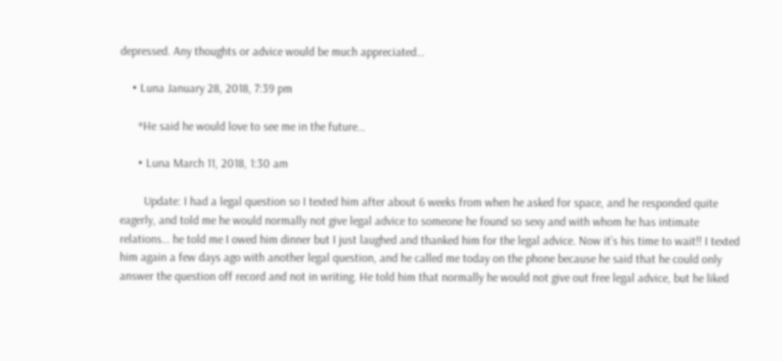depressed. Any thoughts or advice would be much appreciated…

    • Luna January 28, 2018, 7:39 pm

      *He said he would love to see me in the future…

      • Luna March 11, 2018, 1:30 am

        Update: I had a legal question so I texted him after about 6 weeks from when he asked for space, and he responded quite eagerly, and told me he would normally not give legal advice to someone he found so sexy and with whom he has intimate relations… he told me I owed him dinner but I just laughed and thanked him for the legal advice. Now it’s his time to wait!! I texted him again a few days ago with another legal question, and he called me today on the phone because he said that he could only answer the question off record and not in writing. He told him that normally he would not give out free legal advice, but he liked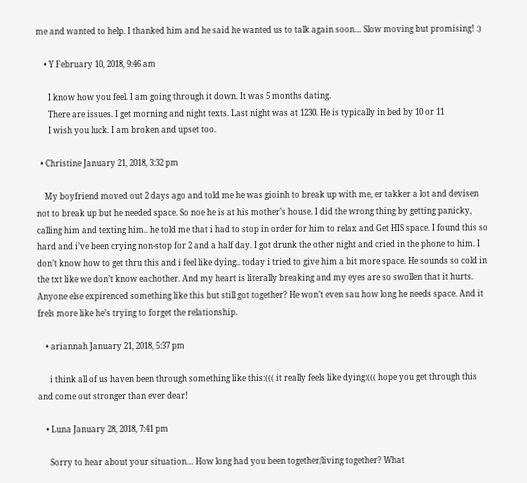me and wanted to help. I thanked him and he said he wanted us to talk again soon… Slow moving but promising! :)

    • Y February 10, 2018, 9:46 am

      I know how you feel. I am going through it down. It was 5 months dating.
      There are issues. I get morning and night texts. Last night was at 1230. He is typically in bed by 10 or 11
      I wish you luck. I am broken and upset too.

  • Christine January 21, 2018, 3:32 pm

    My boyfriend moved out 2 days ago and told me he was gioinh to break up with me, er takker a lot and devisen not to break up but he needed space. So noe he is at his mother’s house. I did the wrong thing by getting panicky, calling him and texting him.. he told me that i had to stop in order for him to relax and Get HIS space. I found this so hard and i’ve been crying non-stop for 2 and a half day. I got drunk the other night and cried in the phone to him. I don’t know how to get thru this and i feel like dying.. today i tried to give him a bit more space. He sounds so cold in the txt like we don’t know eachother. And my heart is literally breaking and my eyes are so swollen that it hurts. Anyone else expirenced something like this but still got together? He won’t even sau how long he needs space. And it frels more like he’s trying to forget the relationship.

    • ariannah January 21, 2018, 5:37 pm

      i think all of us haven been through something like this:((( it really feels like dying:((( hope you get through this and come out stronger than ever dear!

    • Luna January 28, 2018, 7:41 pm

      Sorry to hear about your situation… How long had you been together/living together? What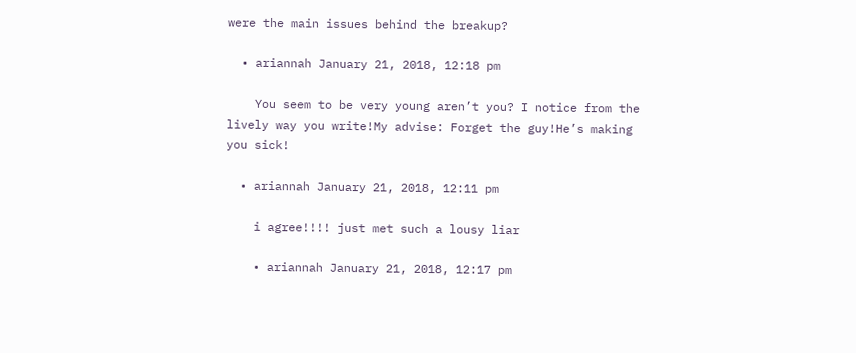were the main issues behind the breakup?

  • ariannah January 21, 2018, 12:18 pm

    You seem to be very young aren’t you? I notice from the lively way you write!My advise: Forget the guy!He’s making you sick!

  • ariannah January 21, 2018, 12:11 pm

    i agree!!!! just met such a lousy liar

    • ariannah January 21, 2018, 12:17 pm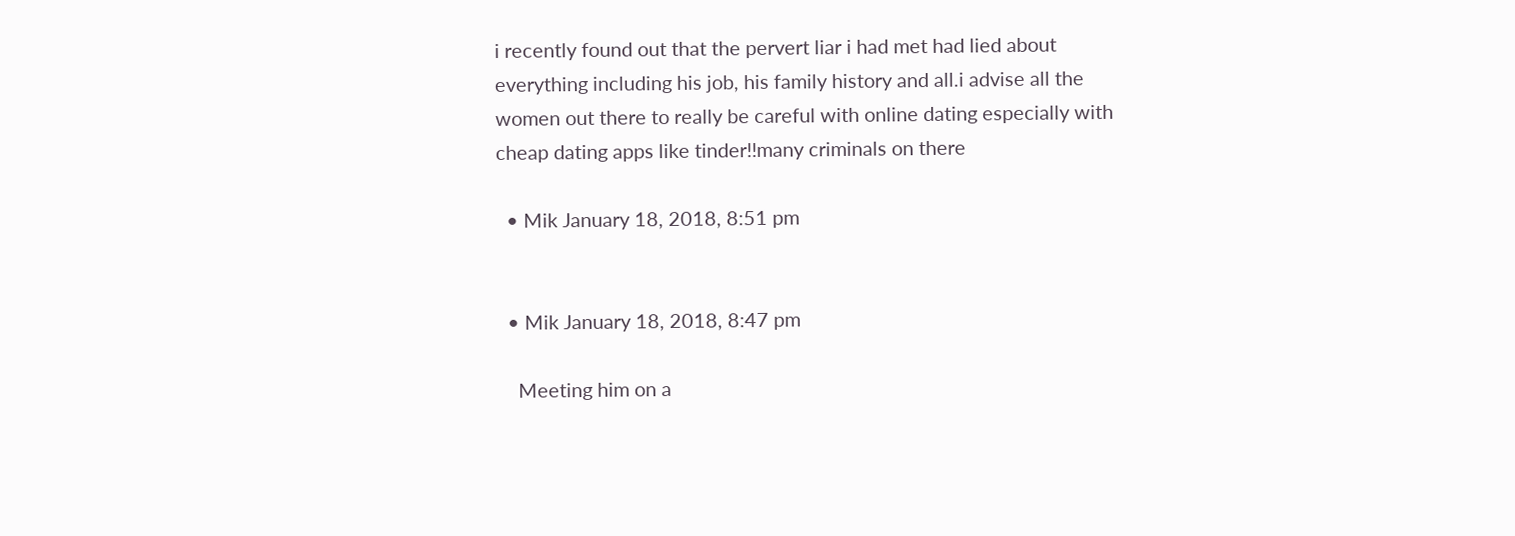i recently found out that the pervert liar i had met had lied about everything including his job, his family history and all.i advise all the women out there to really be careful with online dating especially with cheap dating apps like tinder!!many criminals on there

  • Mik January 18, 2018, 8:51 pm


  • Mik January 18, 2018, 8:47 pm

    Meeting him on a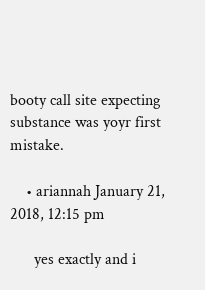booty call site expecting substance was yoyr first mistake.

    • ariannah January 21, 2018, 12:15 pm

      yes exactly and i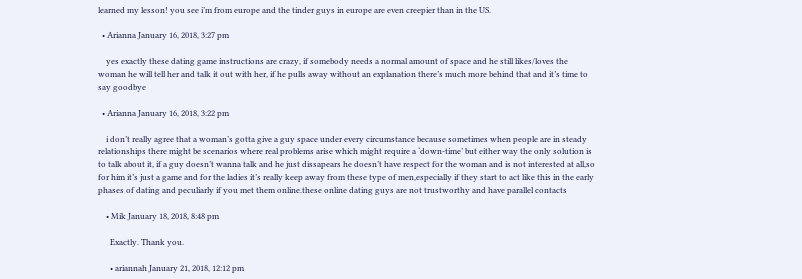learned my lesson! you see i’m from europe and the tinder guys in europe are even creepier than in the US.

  • Arianna January 16, 2018, 3:27 pm

    yes exactly these dating game instructions are crazy, if somebody needs a normal amount of space and he still likes/loves the woman he will tell her and talk it out with her, if he pulls away without an explanation there’s much more behind that and it’s time to say goodbye

  • Arianna January 16, 2018, 3:22 pm

    i don’t really agree that a woman’s gotta give a guy space under every circumstance because sometimes when people are in steady relationships there might be scenarios where real problems arise which might require a ‘down-time’ but either way the only solution is to talk about it, if a guy doesn’t wanna talk and he just dissapears he doesn’t have respect for the woman and is not interested at all,so for him it’s just a game and for the ladies it’s really keep away from these type of men,especially if they start to act like this in the early phases of dating and peculiarly if you met them online.these online dating guys are not trustworthy and have parallel contacts

    • Mik January 18, 2018, 8:48 pm

      Exactly. Thank you.

      • ariannah January 21, 2018, 12:12 pm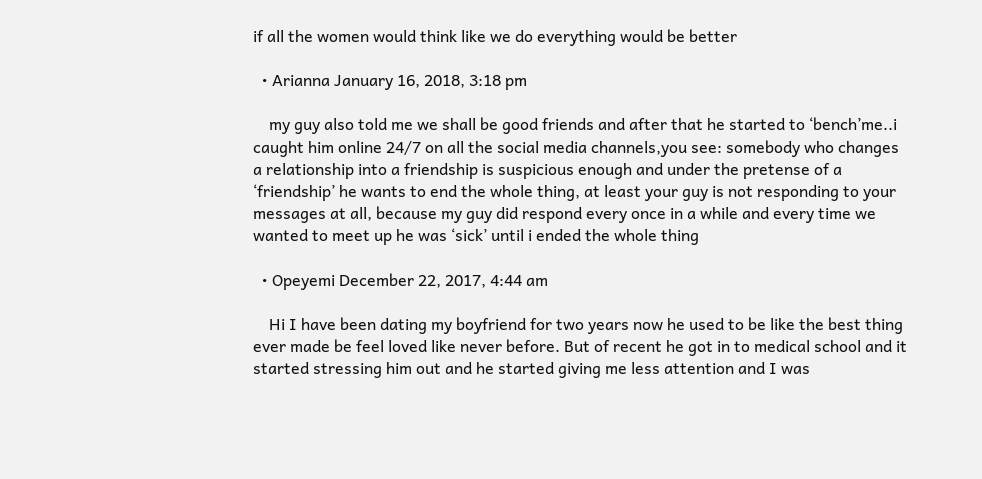if all the women would think like we do everything would be better

  • Arianna January 16, 2018, 3:18 pm

    my guy also told me we shall be good friends and after that he started to ‘bench’me..i caught him online 24/7 on all the social media channels,you see: somebody who changes a relationship into a friendship is suspicious enough and under the pretense of a ‘friendship’ he wants to end the whole thing, at least your guy is not responding to your messages at all, because my guy did respond every once in a while and every time we wanted to meet up he was ‘sick’ until i ended the whole thing

  • Opeyemi December 22, 2017, 4:44 am

    Hi I have been dating my boyfriend for two years now he used to be like the best thing ever made be feel loved like never before. But of recent he got in to medical school and it started stressing him out and he started giving me less attention and I was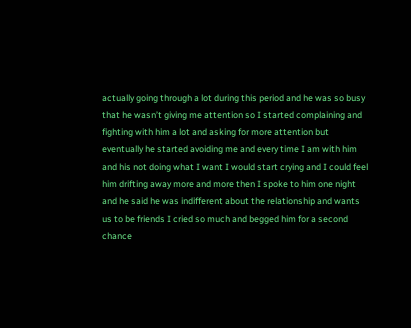actually going through a lot during this period and he was so busy that he wasn’t giving me attention so I started complaining and fighting with him a lot and asking for more attention but eventually he started avoiding me and every time I am with him and his not doing what I want I would start crying and I could feel him drifting away more and more then I spoke to him one night and he said he was indifferent about the relationship and wants us to be friends I cried so much and begged him for a second chance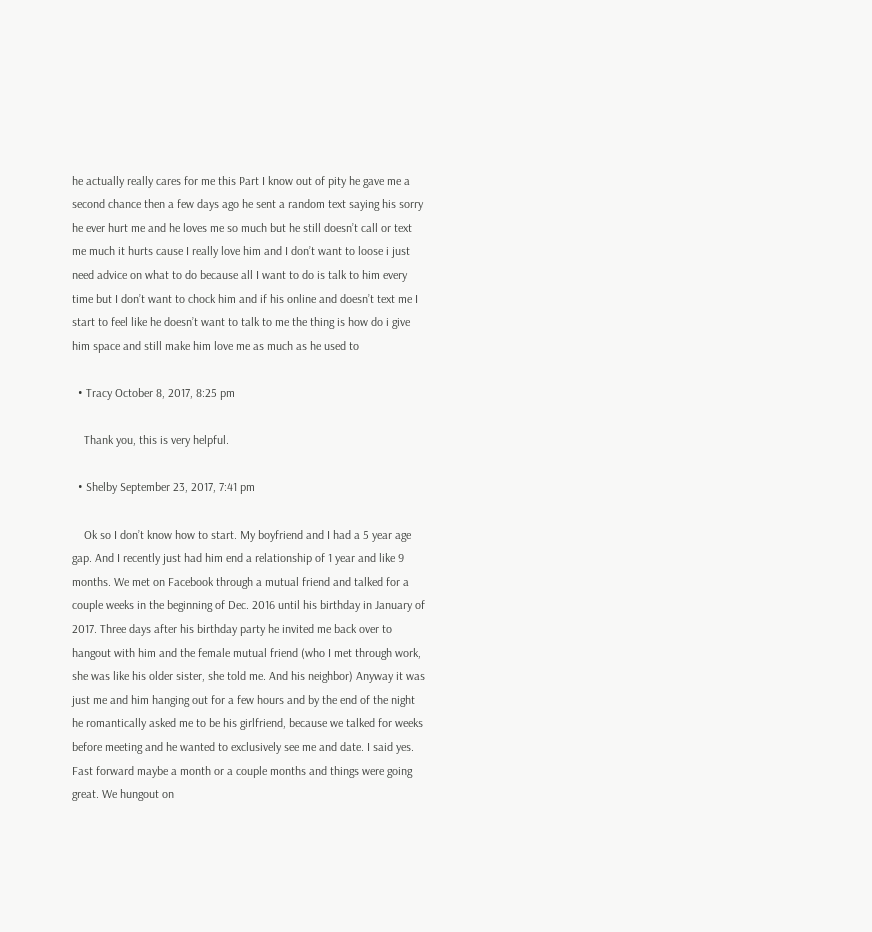he actually really cares for me this Part I know out of pity he gave me a second chance then a few days ago he sent a random text saying his sorry he ever hurt me and he loves me so much but he still doesn’t call or text me much it hurts cause I really love him and I don’t want to loose i just need advice on what to do because all I want to do is talk to him every time but I don’t want to chock him and if his online and doesn’t text me I start to feel like he doesn’t want to talk to me the thing is how do i give him space and still make him love me as much as he used to

  • Tracy October 8, 2017, 8:25 pm

    Thank you, this is very helpful.

  • Shelby September 23, 2017, 7:41 pm

    Ok so I don’t know how to start. My boyfriend and I had a 5 year age gap. And I recently just had him end a relationship of 1 year and like 9 months. We met on Facebook through a mutual friend and talked for a couple weeks in the beginning of Dec. 2016 until his birthday in January of 2017. Three days after his birthday party he invited me back over to hangout with him and the female mutual friend (who I met through work, she was like his older sister, she told me. And his neighbor) Anyway it was just me and him hanging out for a few hours and by the end of the night he romantically asked me to be his girlfriend, because we talked for weeks before meeting and he wanted to exclusively see me and date. I said yes. Fast forward maybe a month or a couple months and things were going great. We hungout on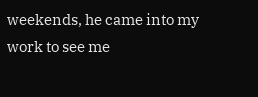weekends, he came into my work to see me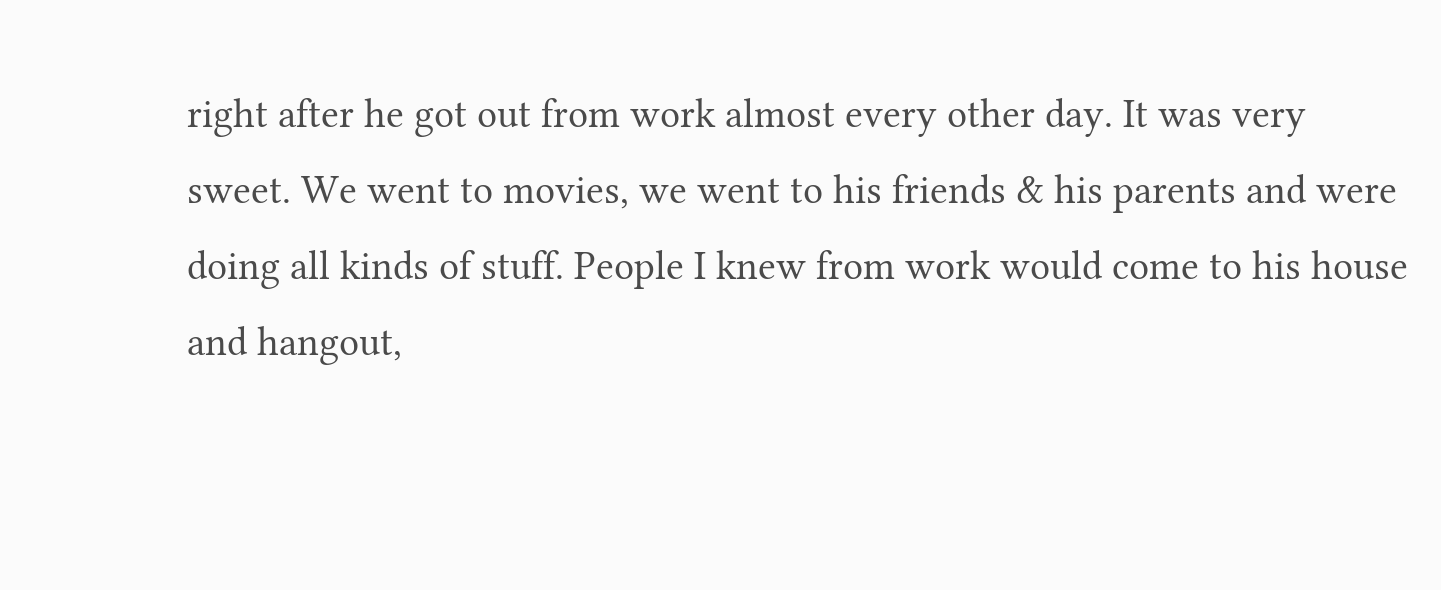right after he got out from work almost every other day. It was very sweet. We went to movies, we went to his friends & his parents and were doing all kinds of stuff. People I knew from work would come to his house and hangout,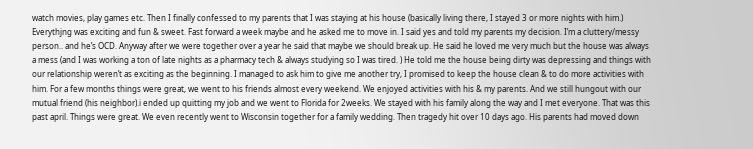watch movies, play games etc. Then I finally confessed to my parents that I was staying at his house (basically living there, I stayed 3 or more nights with him.) Everythjng was exciting and fun & sweet. Fast forward a week maybe and he asked me to move in. I said yes and told my parents my decision. I’m a cluttery/messy person.. and he’s OCD. Anyway after we were together over a year he said that maybe we should break up. He said he loved me very much but the house was always a mess (and I was working a ton of late nights as a pharmacy tech & always studying so I was tired. ) He told me the house being dirty was depressing and things with our relationship weren’t as exciting as the beginning. I managed to ask him to give me another try, I promised to keep the house clean & to do more activities with him. For a few months things were great, we went to his friends almost every weekend. We enjoyed activities with his & my parents. And we still hungout with our mutual friend (his neighbor).i ended up quitting my job and we went to Florida for 2weeks. We stayed with his family along the way and I met everyone. That was this past april. Things were great. We even recently went to Wisconsin together for a family wedding. Then tragedy hit over 10 days ago. His parents had moved down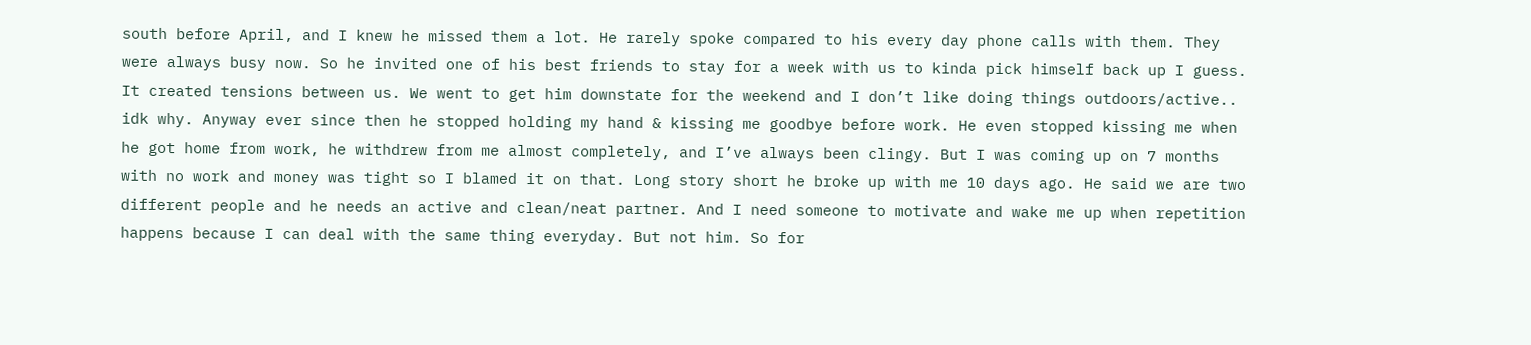south before April, and I knew he missed them a lot. He rarely spoke compared to his every day phone calls with them. They were always busy now. So he invited one of his best friends to stay for a week with us to kinda pick himself back up I guess. It created tensions between us. We went to get him downstate for the weekend and I don’t like doing things outdoors/active.. idk why. Anyway ever since then he stopped holding my hand & kissing me goodbye before work. He even stopped kissing me when he got home from work, he withdrew from me almost completely, and I’ve always been clingy. But I was coming up on 7 months with no work and money was tight so I blamed it on that. Long story short he broke up with me 10 days ago. He said we are two different people and he needs an active and clean/neat partner. And I need someone to motivate and wake me up when repetition happens because I can deal with the same thing everyday. But not him. So for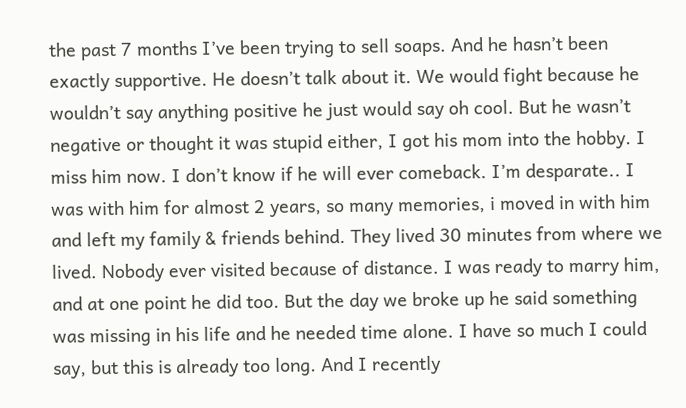the past 7 months I’ve been trying to sell soaps. And he hasn’t been exactly supportive. He doesn’t talk about it. We would fight because he wouldn’t say anything positive he just would say oh cool. But he wasn’t negative or thought it was stupid either, I got his mom into the hobby. I miss him now. I don’t know if he will ever comeback. I’m desparate.. I was with him for almost 2 years, so many memories, i moved in with him and left my family & friends behind. They lived 30 minutes from where we lived. Nobody ever visited because of distance. I was ready to marry him, and at one point he did too. But the day we broke up he said something was missing in his life and he needed time alone. I have so much I could say, but this is already too long. And I recently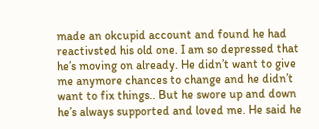made an okcupid account and found he had reactivsted his old one. I am so depressed that he’s moving on already. He didn’t want to give me anymore chances to change and he didn’t want to fix things.. But he swore up and down he’s always supported and loved me. He said he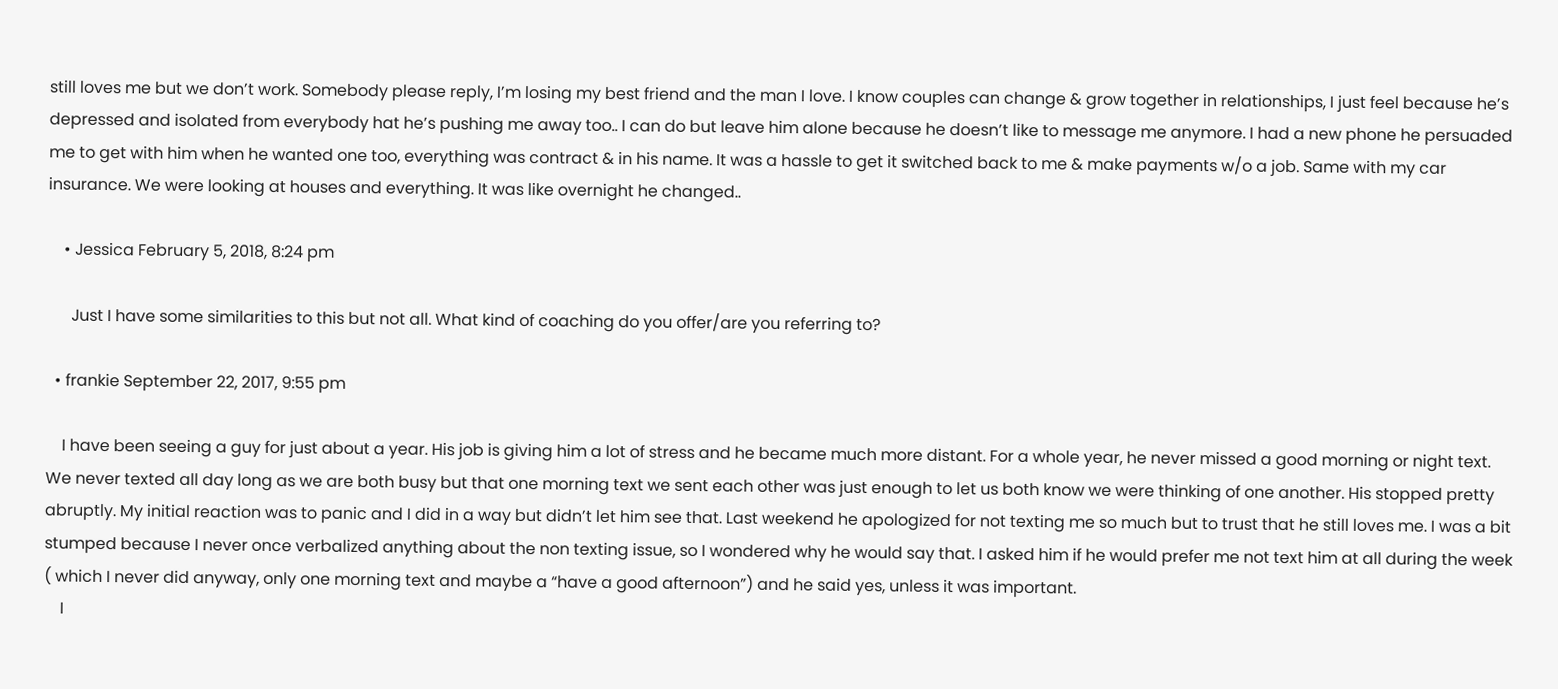still loves me but we don’t work. Somebody please reply, I’m losing my best friend and the man I love. I know couples can change & grow together in relationships, I just feel because he’s depressed and isolated from everybody hat he’s pushing me away too.. I can do but leave him alone because he doesn’t like to message me anymore. I had a new phone he persuaded me to get with him when he wanted one too, everything was contract & in his name. It was a hassle to get it switched back to me & make payments w/o a job. Same with my car insurance. We were looking at houses and everything. It was like overnight he changed..

    • Jessica February 5, 2018, 8:24 pm

      Just I have some similarities to this but not all. What kind of coaching do you offer/are you referring to?

  • frankie September 22, 2017, 9:55 pm

    I have been seeing a guy for just about a year. His job is giving him a lot of stress and he became much more distant. For a whole year, he never missed a good morning or night text. We never texted all day long as we are both busy but that one morning text we sent each other was just enough to let us both know we were thinking of one another. His stopped pretty abruptly. My initial reaction was to panic and I did in a way but didn’t let him see that. Last weekend he apologized for not texting me so much but to trust that he still loves me. I was a bit stumped because I never once verbalized anything about the non texting issue, so I wondered why he would say that. I asked him if he would prefer me not text him at all during the week ( which I never did anyway, only one morning text and maybe a “have a good afternoon”) and he said yes, unless it was important.
    I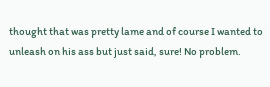thought that was pretty lame and of course I wanted to unleash on his ass but just said, sure! No problem.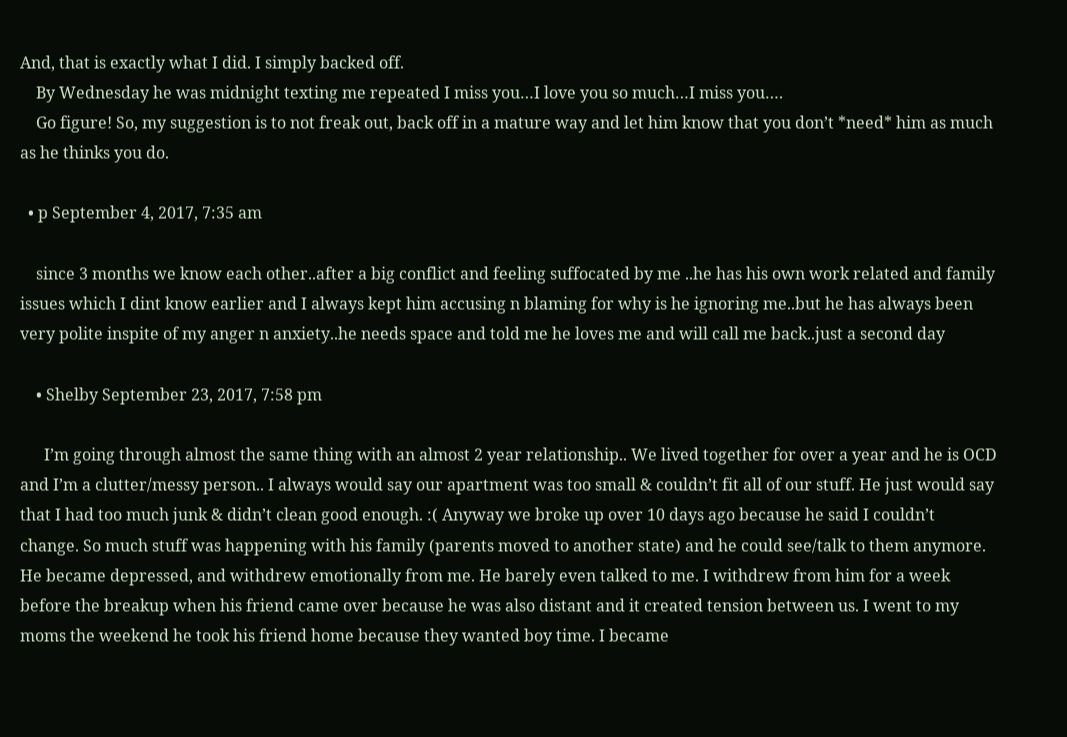And, that is exactly what I did. I simply backed off.
    By Wednesday he was midnight texting me repeated I miss you…I love you so much…I miss you….
    Go figure! So, my suggestion is to not freak out, back off in a mature way and let him know that you don’t *need* him as much as he thinks you do.

  • p September 4, 2017, 7:35 am

    since 3 months we know each other..after a big conflict and feeling suffocated by me ..he has his own work related and family issues which I dint know earlier and I always kept him accusing n blaming for why is he ignoring me..but he has always been very polite inspite of my anger n anxiety..he needs space and told me he loves me and will call me back..just a second day

    • Shelby September 23, 2017, 7:58 pm

      I’m going through almost the same thing with an almost 2 year relationship.. We lived together for over a year and he is OCD and I’m a clutter/messy person.. I always would say our apartment was too small & couldn’t fit all of our stuff. He just would say that I had too much junk & didn’t clean good enough. :( Anyway we broke up over 10 days ago because he said I couldn’t change. So much stuff was happening with his family (parents moved to another state) and he could see/talk to them anymore. He became depressed, and withdrew emotionally from me. He barely even talked to me. I withdrew from him for a week before the breakup when his friend came over because he was also distant and it created tension between us. I went to my moms the weekend he took his friend home because they wanted boy time. I became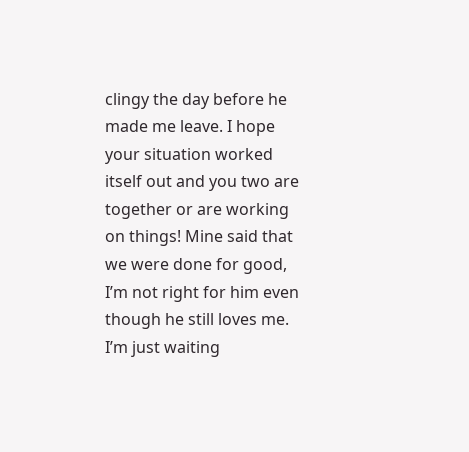clingy the day before he made me leave. I hope your situation worked itself out and you two are together or are working on things! Mine said that we were done for good, I’m not right for him even though he still loves me. I’m just waiting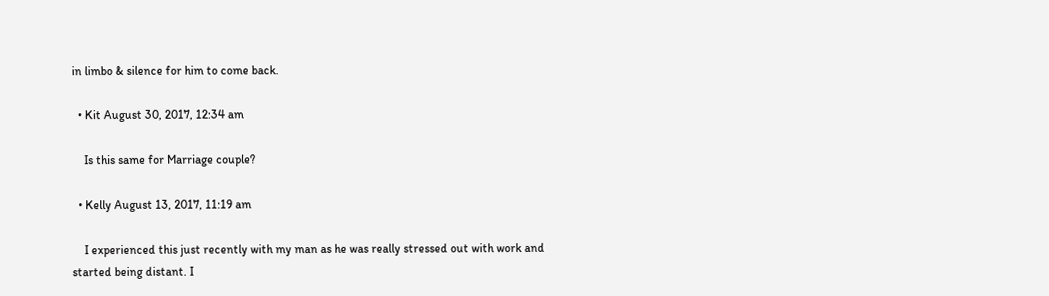in limbo & silence for him to come back.

  • Kit August 30, 2017, 12:34 am

    Is this same for Marriage couple?

  • Kelly August 13, 2017, 11:19 am

    I experienced this just recently with my man as he was really stressed out with work and started being distant. I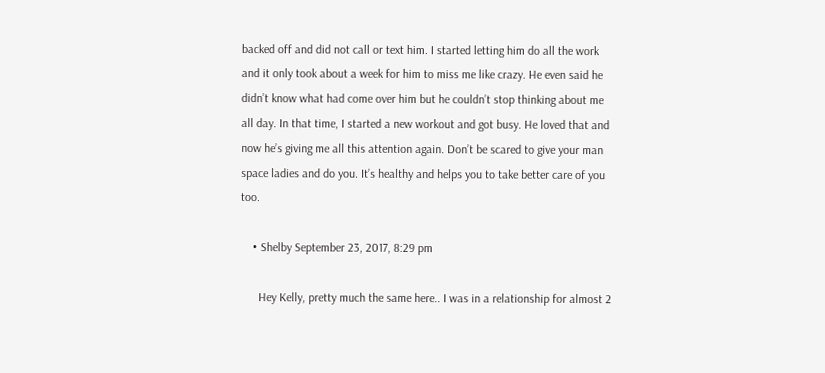backed off and did not call or text him. I started letting him do all the work and it only took about a week for him to miss me like crazy. He even said he didn’t know what had come over him but he couldn’t stop thinking about me all day. In that time, I started a new workout and got busy. He loved that and now he’s giving me all this attention again. Don’t be scared to give your man space ladies and do you. It’s healthy and helps you to take better care of you too.

    • Shelby September 23, 2017, 8:29 pm

      Hey Kelly, pretty much the same here.. I was in a relationship for almost 2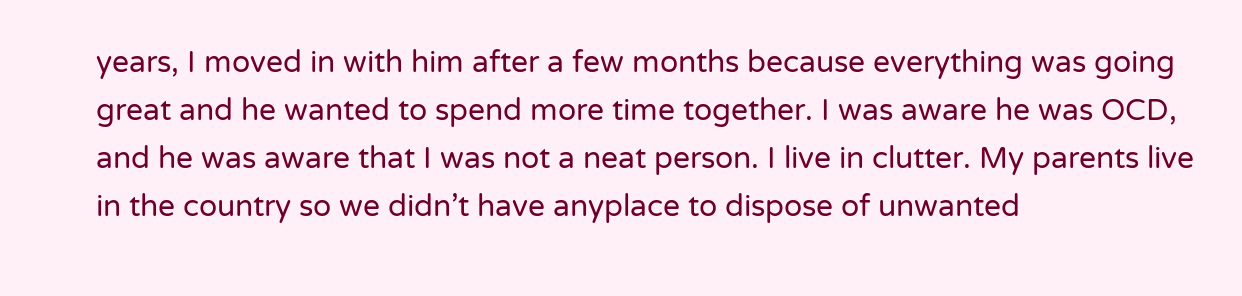years, I moved in with him after a few months because everything was going great and he wanted to spend more time together. I was aware he was OCD, and he was aware that I was not a neat person. I live in clutter. My parents live in the country so we didn’t have anyplace to dispose of unwanted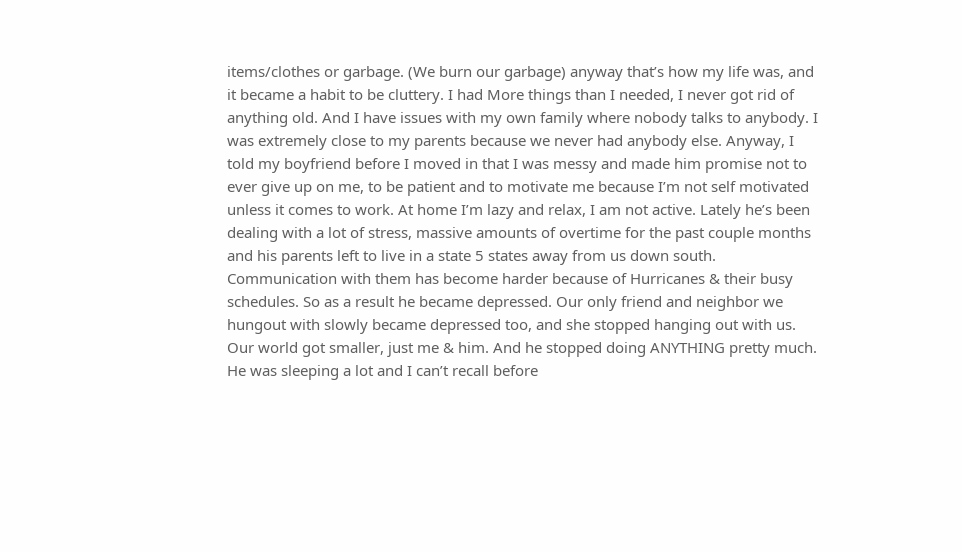items/clothes or garbage. (We burn our garbage) anyway that’s how my life was, and it became a habit to be cluttery. I had More things than I needed, I never got rid of anything old. And I have issues with my own family where nobody talks to anybody. I was extremely close to my parents because we never had anybody else. Anyway, I told my boyfriend before I moved in that I was messy and made him promise not to ever give up on me, to be patient and to motivate me because I’m not self motivated unless it comes to work. At home I’m lazy and relax, I am not active. Lately he’s been dealing with a lot of stress, massive amounts of overtime for the past couple months and his parents left to live in a state 5 states away from us down south. Communication with them has become harder because of Hurricanes & their busy schedules. So as a result he became depressed. Our only friend and neighbor we hungout with slowly became depressed too, and she stopped hanging out with us. Our world got smaller, just me & him. And he stopped doing ANYTHING pretty much. He was sleeping a lot and I can’t recall before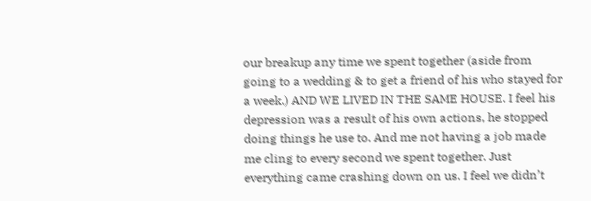our breakup any time we spent together (aside from going to a wedding & to get a friend of his who stayed for a week.) AND WE LIVED IN THE SAME HOUSE. I feel his depression was a result of his own actions, he stopped doing things he use to. And me not having a job made me cling to every second we spent together. Just everything came crashing down on us. I feel we didn’t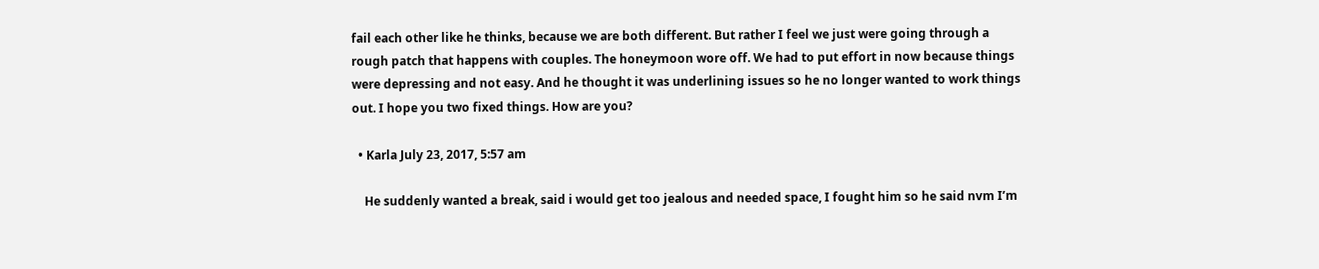fail each other like he thinks, because we are both different. But rather I feel we just were going through a rough patch that happens with couples. The honeymoon wore off. We had to put effort in now because things were depressing and not easy. And he thought it was underlining issues so he no longer wanted to work things out. I hope you two fixed things. How are you?

  • Karla July 23, 2017, 5:57 am

    He suddenly wanted a break, said i would get too jealous and needed space, I fought him so he said nvm I’m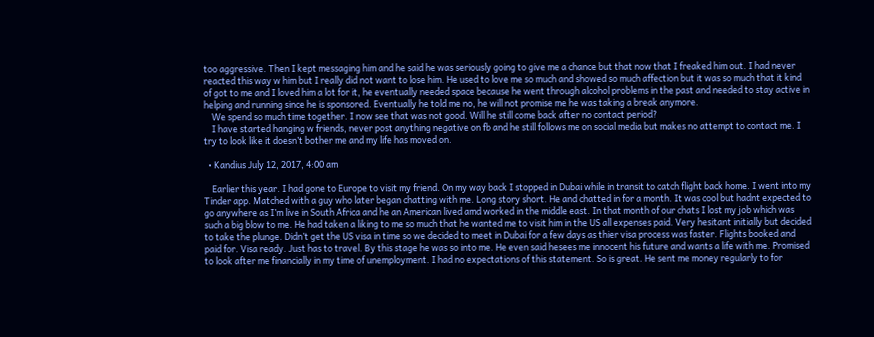too aggressive. Then I kept messaging him and he said he was seriously going to give me a chance but that now that I freaked him out. I had never reacted this way w him but I really did not want to lose him. He used to love me so much and showed so much affection but it was so much that it kind of got to me and I loved him a lot for it, he eventually needed space because he went through alcohol problems in the past and needed to stay active in helping and running since he is sponsored. Eventually he told me no, he will not promise me he was taking a break anymore.
    We spend so much time together. I now see that was not good. Will he still come back after no contact period?
    I have started hanging w friends, never post anything negative on fb and he still follows me on social media but makes no attempt to contact me. I try to look like it doesn’t bother me and my life has moved on.

  • Kandius July 12, 2017, 4:00 am

    Earlier this year. I had gone to Europe to visit my friend. On my way back I stopped in Dubai while in transit to catch flight back home. I went into my Tinder app. Matched with a guy who later began chatting with me. Long story short. He and chatted in for a month. It was cool but hadnt expected to go anywhere as I’m live in South Africa and he an American lived amd worked in the middle east. In that month of our chats I lost my job which was such a big blow to me. He had taken a liking to me so much that he wanted me to visit him in the US all expenses paid. Very hesitant initially but decided to take the plunge. Didn’t get the US visa in time so we decided to meet in Dubai for a few days as thier visa process was faster. Flights booked and paid for. Visa ready. Just has to travel. By this stage he was so into me. He even said hesees me innocent his future and wants a life with me. Promised to look after me financially in my time of unemployment. I had no expectations of this statement. So is great. He sent me money regularly to for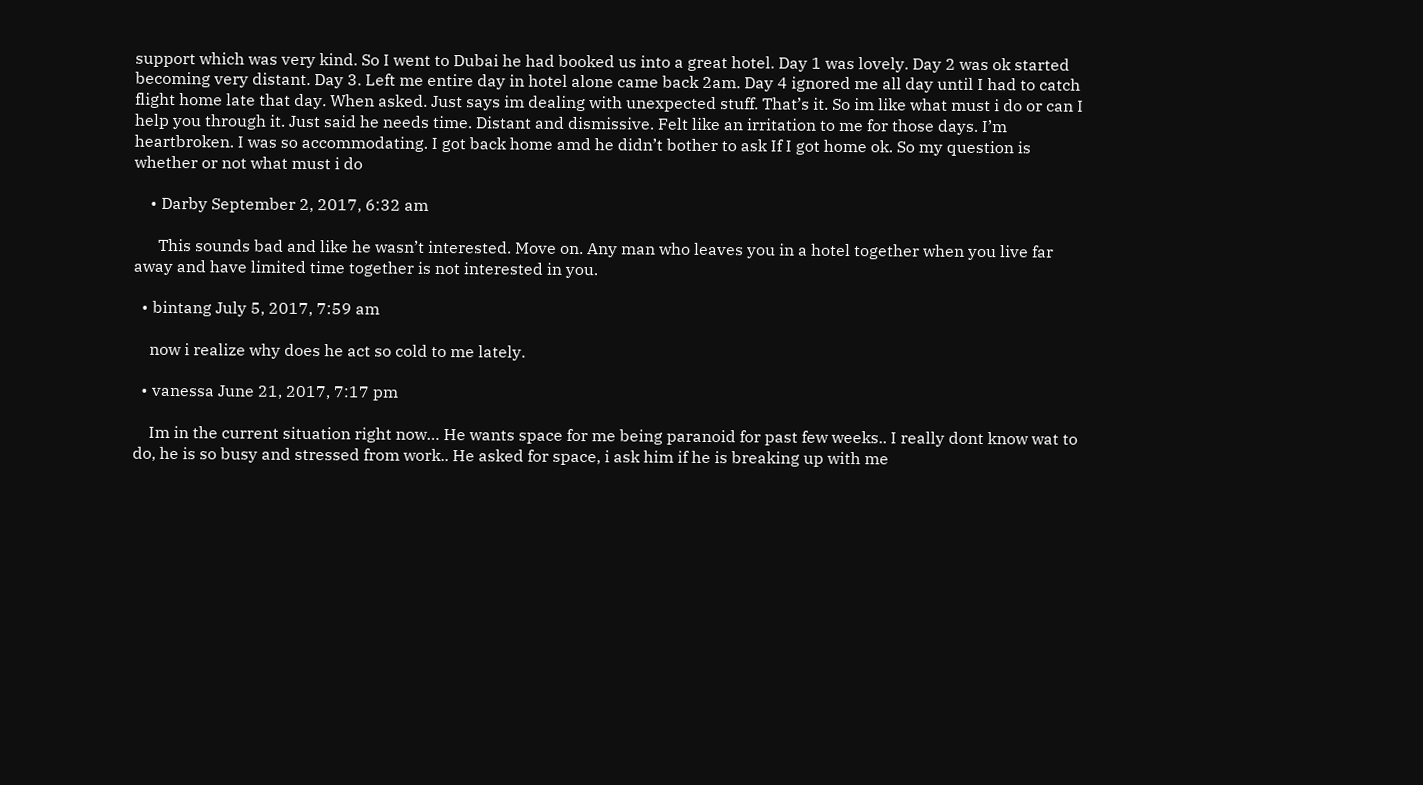support which was very kind. So I went to Dubai he had booked us into a great hotel. Day 1 was lovely. Day 2 was ok started becoming very distant. Day 3. Left me entire day in hotel alone came back 2am. Day 4 ignored me all day until I had to catch flight home late that day. When asked. Just says im dealing with unexpected stuff. That’s it. So im like what must i do or can I help you through it. Just said he needs time. Distant and dismissive. Felt like an irritation to me for those days. I’m heartbroken. I was so accommodating. I got back home amd he didn’t bother to ask If I got home ok. So my question is whether or not what must i do

    • Darby September 2, 2017, 6:32 am

      This sounds bad and like he wasn’t interested. Move on. Any man who leaves you in a hotel together when you live far away and have limited time together is not interested in you.

  • bintang July 5, 2017, 7:59 am

    now i realize why does he act so cold to me lately.

  • vanessa June 21, 2017, 7:17 pm

    Im in the current situation right now… He wants space for me being paranoid for past few weeks.. I really dont know wat to do, he is so busy and stressed from work.. He asked for space, i ask him if he is breaking up with me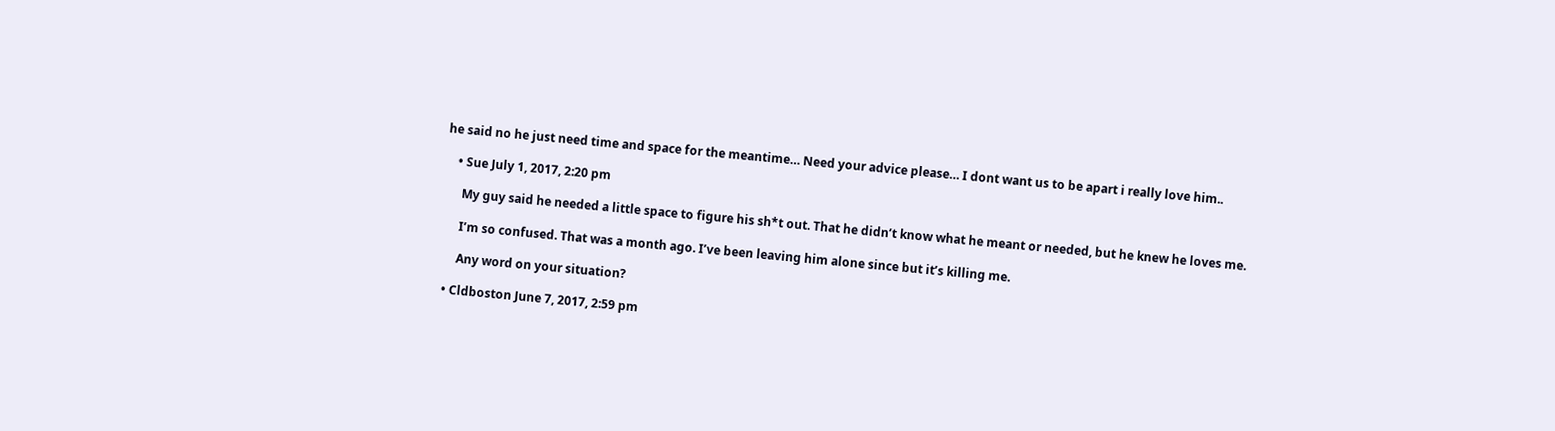he said no he just need time and space for the meantime… Need your advice please… I dont want us to be apart i really love him..

    • Sue July 1, 2017, 2:20 pm

      My guy said he needed a little space to figure his sh*t out. That he didn’t know what he meant or needed, but he knew he loves me.

      I’m so confused. That was a month ago. I’ve been leaving him alone since but it’s killing me.

      Any word on your situation?

  • Cldboston June 7, 2017, 2:59 pm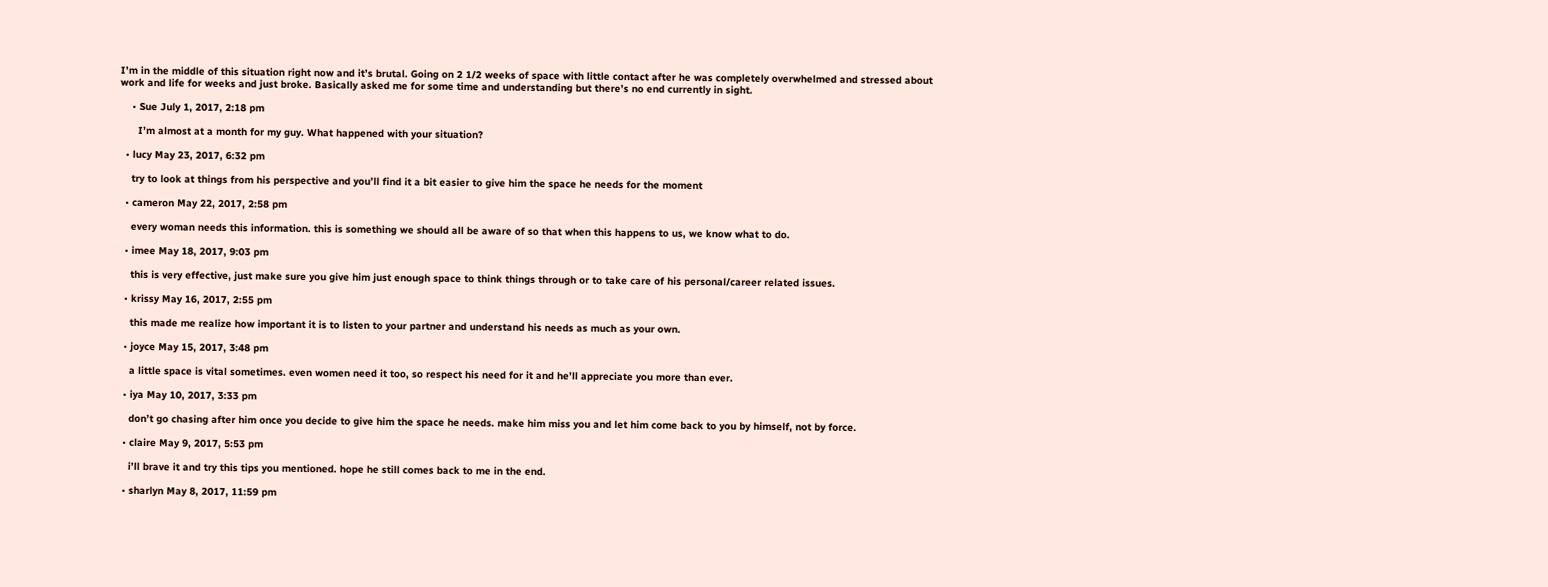I’m in the middle of this situation right now and it’s brutal. Going on 2 1/2 weeks of space with little contact after he was completely overwhelmed and stressed about work and life for weeks and just broke. Basically asked me for some time and understanding but there’s no end currently in sight.

    • Sue July 1, 2017, 2:18 pm

      I’m almost at a month for my guy. What happened with your situation?

  • lucy May 23, 2017, 6:32 pm

    try to look at things from his perspective and you’ll find it a bit easier to give him the space he needs for the moment

  • cameron May 22, 2017, 2:58 pm

    every woman needs this information. this is something we should all be aware of so that when this happens to us, we know what to do.

  • imee May 18, 2017, 9:03 pm

    this is very effective, just make sure you give him just enough space to think things through or to take care of his personal/career related issues.

  • krissy May 16, 2017, 2:55 pm

    this made me realize how important it is to listen to your partner and understand his needs as much as your own.

  • joyce May 15, 2017, 3:48 pm

    a little space is vital sometimes. even women need it too, so respect his need for it and he’ll appreciate you more than ever.

  • iya May 10, 2017, 3:33 pm

    don’t go chasing after him once you decide to give him the space he needs. make him miss you and let him come back to you by himself, not by force.

  • claire May 9, 2017, 5:53 pm

    i’ll brave it and try this tips you mentioned. hope he still comes back to me in the end.

  • sharlyn May 8, 2017, 11:59 pm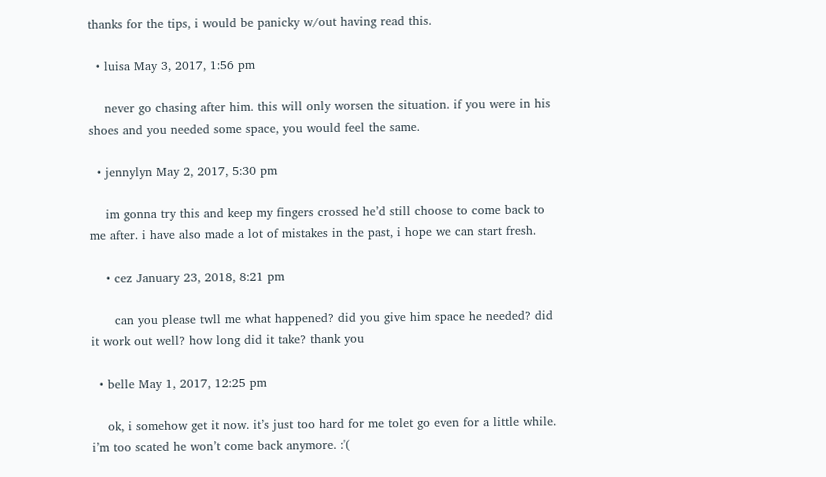thanks for the tips, i would be panicky w/out having read this.

  • luisa May 3, 2017, 1:56 pm

    never go chasing after him. this will only worsen the situation. if you were in his shoes and you needed some space, you would feel the same.

  • jennylyn May 2, 2017, 5:30 pm

    im gonna try this and keep my fingers crossed he’d still choose to come back to me after. i have also made a lot of mistakes in the past, i hope we can start fresh.

    • cez January 23, 2018, 8:21 pm

      can you please twll me what happened? did you give him space he needed? did it work out well? how long did it take? thank you

  • belle May 1, 2017, 12:25 pm

    ok, i somehow get it now. it’s just too hard for me tolet go even for a little while. i’m too scated he won’t come back anymore. :'(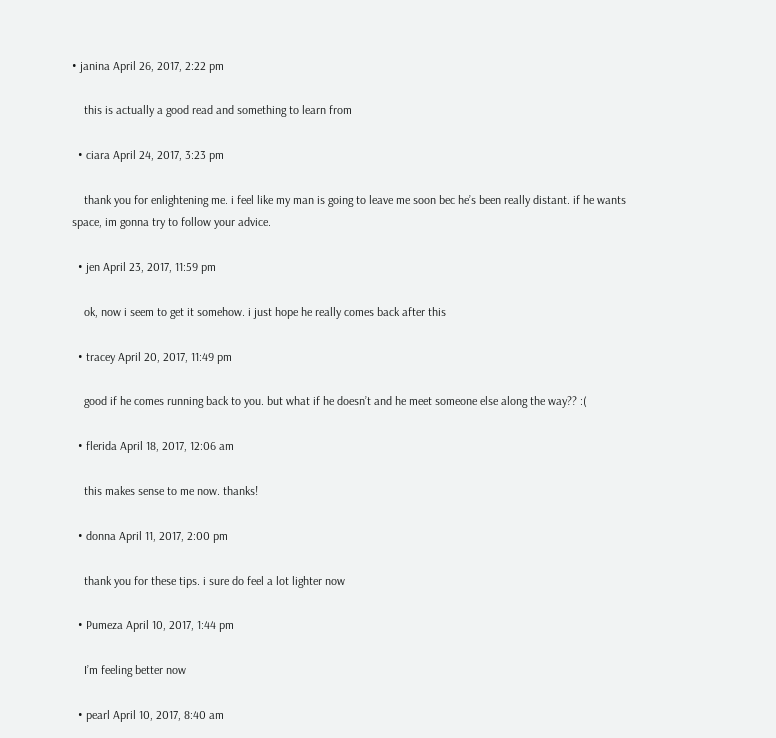• janina April 26, 2017, 2:22 pm

    this is actually a good read and something to learn from

  • ciara April 24, 2017, 3:23 pm

    thank you for enlightening me. i feel like my man is going to leave me soon bec he’s been really distant. if he wants space, im gonna try to follow your advice.

  • jen April 23, 2017, 11:59 pm

    ok, now i seem to get it somehow. i just hope he really comes back after this

  • tracey April 20, 2017, 11:49 pm

    good if he comes running back to you. but what if he doesn’t and he meet someone else along the way?? :(

  • flerida April 18, 2017, 12:06 am

    this makes sense to me now. thanks!

  • donna April 11, 2017, 2:00 pm

    thank you for these tips. i sure do feel a lot lighter now

  • Pumeza April 10, 2017, 1:44 pm

    I’m feeling better now

  • pearl April 10, 2017, 8:40 am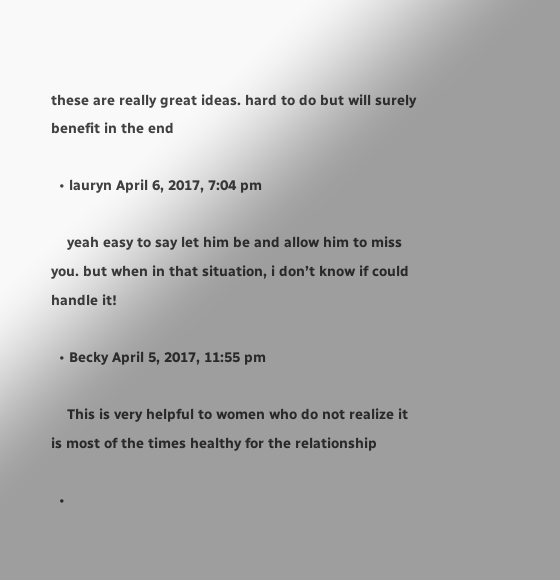these are really great ideas. hard to do but will surely benefit in the end

  • lauryn April 6, 2017, 7:04 pm

    yeah easy to say let him be and allow him to miss you. but when in that situation, i don’t know if could handle it!

  • Becky April 5, 2017, 11:55 pm

    This is very helpful to women who do not realize it is most of the times healthy for the relationship

  •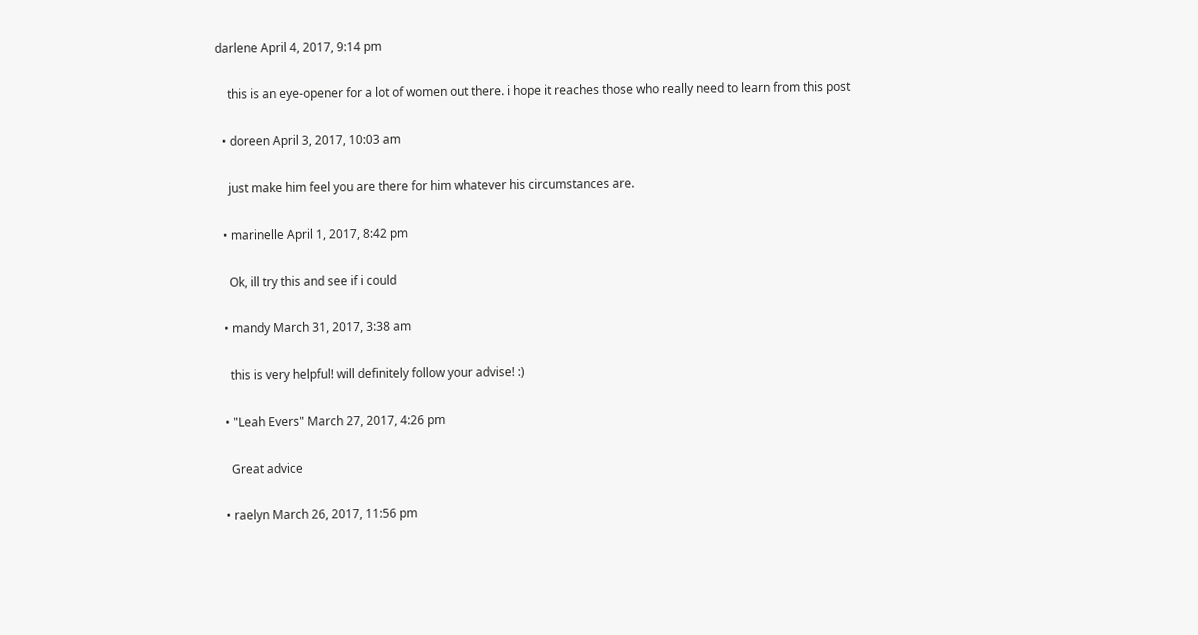darlene April 4, 2017, 9:14 pm

    this is an eye-opener for a lot of women out there. i hope it reaches those who really need to learn from this post

  • doreen April 3, 2017, 10:03 am

    just make him feel you are there for him whatever his circumstances are.

  • marinelle April 1, 2017, 8:42 pm

    Ok, ill try this and see if i could

  • mandy March 31, 2017, 3:38 am

    this is very helpful! will definitely follow your advise! :)

  • "Leah Evers" March 27, 2017, 4:26 pm

    Great advice

  • raelyn March 26, 2017, 11:56 pm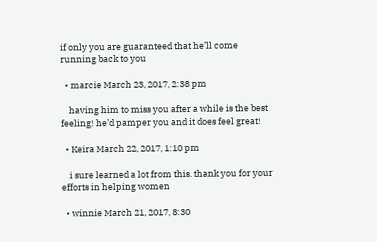if only you are guaranteed that he’ll come running back to you

  • marcie March 23, 2017, 2:38 pm

    having him to miss you after a while is the best feeling! he’d pamper you and it does feel great!

  • Keira March 22, 2017, 1:10 pm

    i sure learned a lot from this. thank you for your efforts in helping women

  • winnie March 21, 2017, 8:30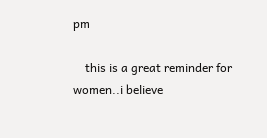pm

    this is a great reminder for women..i believe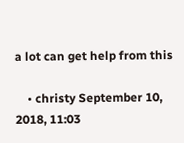a lot can get help from this

    • christy September 10, 2018, 11:03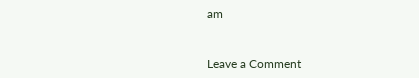am


Leave a Comment